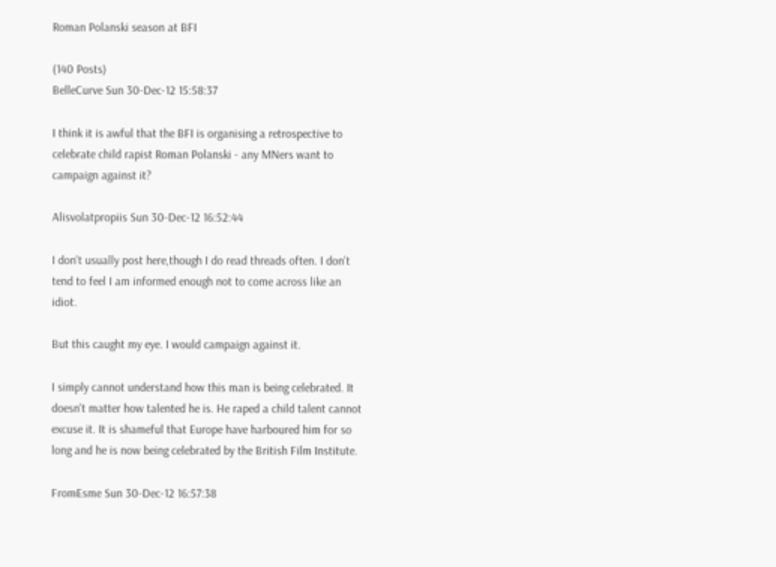Roman Polanski season at BFI

(140 Posts)
BelleCurve Sun 30-Dec-12 15:58:37

I think it is awful that the BFI is organising a retrospective to celebrate child rapist Roman Polanski - any MNers want to campaign against it?

Alisvolatpropiis Sun 30-Dec-12 16:52:44

I don't usually post here,though I do read threads often. I don't tend to feel I am informed enough not to come across like an idiot.

But this caught my eye. I would campaign against it.

I simply cannot understand how this man is being celebrated. It doesn't matter how talented he is. He raped a child talent cannot excuse it. It is shameful that Europe have harboured him for so long and he is now being celebrated by the British Film Institute.

FromEsme Sun 30-Dec-12 16:57:38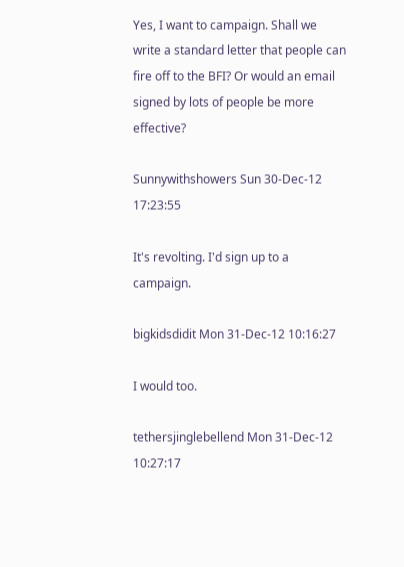Yes, I want to campaign. Shall we write a standard letter that people can fire off to the BFI? Or would an email signed by lots of people be more effective?

Sunnywithshowers Sun 30-Dec-12 17:23:55

It's revolting. I'd sign up to a campaign.

bigkidsdidit Mon 31-Dec-12 10:16:27

I would too.

tethersjinglebellend Mon 31-Dec-12 10:27:17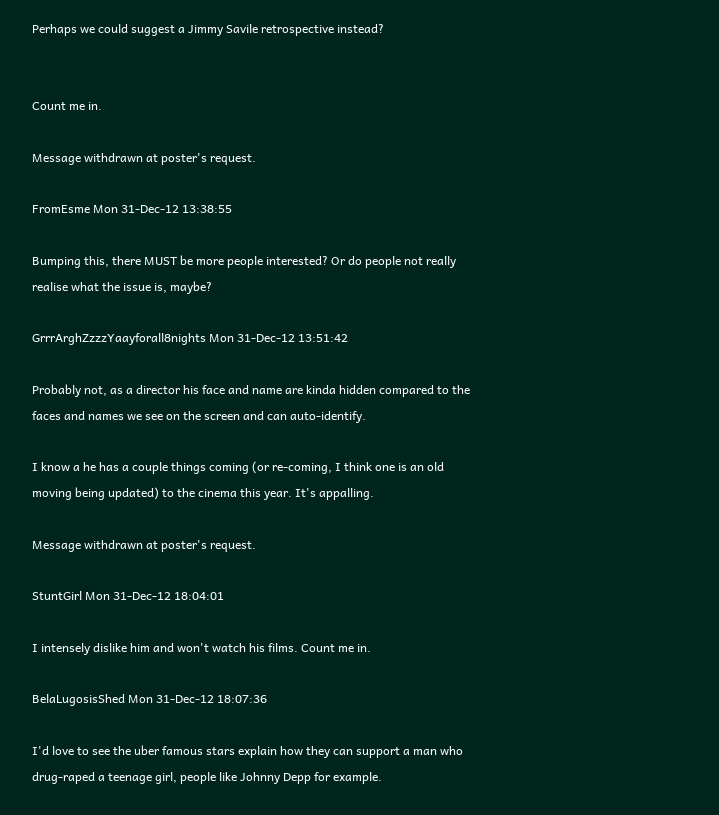Perhaps we could suggest a Jimmy Savile retrospective instead?


Count me in.

Message withdrawn at poster's request.

FromEsme Mon 31-Dec-12 13:38:55

Bumping this, there MUST be more people interested? Or do people not really realise what the issue is, maybe?

GrrrArghZzzzYaayforall8nights Mon 31-Dec-12 13:51:42

Probably not, as a director his face and name are kinda hidden compared to the faces and names we see on the screen and can auto-identify.

I know a he has a couple things coming (or re-coming, I think one is an old moving being updated) to the cinema this year. It's appalling.

Message withdrawn at poster's request.

StuntGirl Mon 31-Dec-12 18:04:01

I intensely dislike him and won't watch his films. Count me in.

BelaLugosisShed Mon 31-Dec-12 18:07:36

I'd love to see the uber famous stars explain how they can support a man who drug-raped a teenage girl, people like Johnny Depp for example.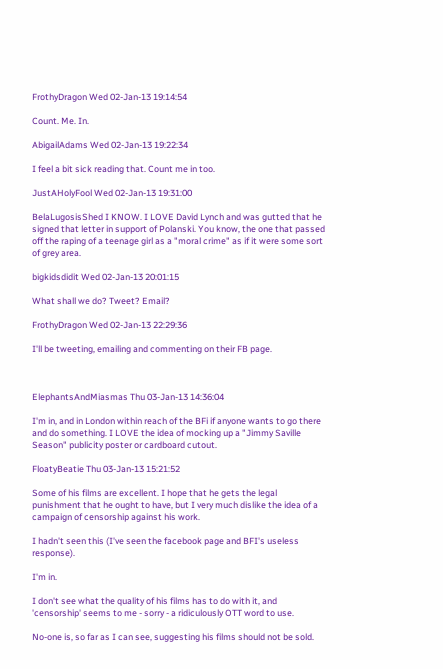FrothyDragon Wed 02-Jan-13 19:14:54

Count. Me. In.

AbigailAdams Wed 02-Jan-13 19:22:34

I feel a bit sick reading that. Count me in too.

JustAHolyFool Wed 02-Jan-13 19:31:00

BelaLugosisShed I KNOW. I LOVE David Lynch and was gutted that he signed that letter in support of Polanski. You know, the one that passed off the raping of a teenage girl as a "moral crime" as if it were some sort of grey area.

bigkidsdidit Wed 02-Jan-13 20:01:15

What shall we do? Tweet? Email?

FrothyDragon Wed 02-Jan-13 22:29:36

I'll be tweeting, emailing and commenting on their FB page.



ElephantsAndMiasmas Thu 03-Jan-13 14:36:04

I'm in, and in London within reach of the BFi if anyone wants to go there and do something. I LOVE the idea of mocking up a "Jimmy Saville Season" publicity poster or cardboard cutout.

FloatyBeatie Thu 03-Jan-13 15:21:52

Some of his films are excellent. I hope that he gets the legal punishment that he ought to have, but I very much dislike the idea of a campaign of censorship against his work.

I hadn't seen this (I've seen the facebook page and BFI's useless response).

I'm in.

I don't see what the quality of his films has to do with it, and 'censorship' seems to me - sorry - a ridiculously OTT word to use.

No-one is, so far as I can see, suggesting his films should not be sold.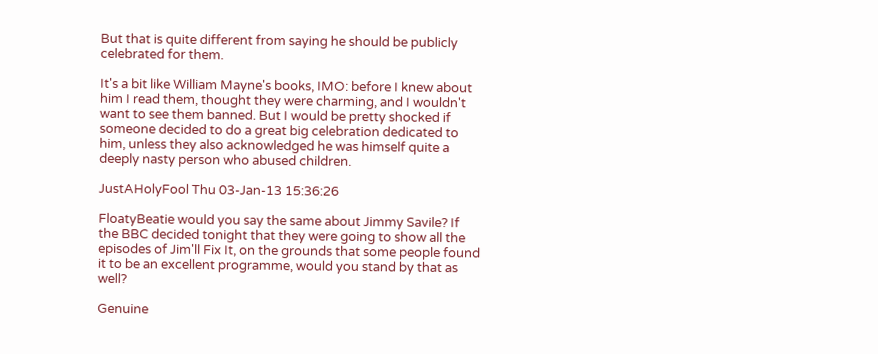But that is quite different from saying he should be publicly celebrated for them.

It's a bit like William Mayne's books, IMO: before I knew about him I read them, thought they were charming, and I wouldn't want to see them banned. But I would be pretty shocked if someone decided to do a great big celebration dedicated to him, unless they also acknowledged he was himself quite a deeply nasty person who abused children.

JustAHolyFool Thu 03-Jan-13 15:36:26

FloatyBeatie would you say the same about Jimmy Savile? If the BBC decided tonight that they were going to show all the episodes of Jim'll Fix It, on the grounds that some people found it to be an excellent programme, would you stand by that as well?

Genuine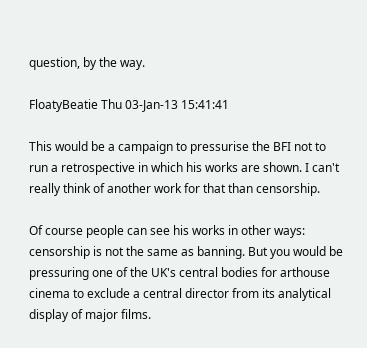question, by the way.

FloatyBeatie Thu 03-Jan-13 15:41:41

This would be a campaign to pressurise the BFI not to run a retrospective in which his works are shown. I can't really think of another work for that than censorship.

Of course people can see his works in other ways: censorship is not the same as banning. But you would be pressuring one of the UK's central bodies for arthouse cinema to exclude a central director from its analytical display of major films.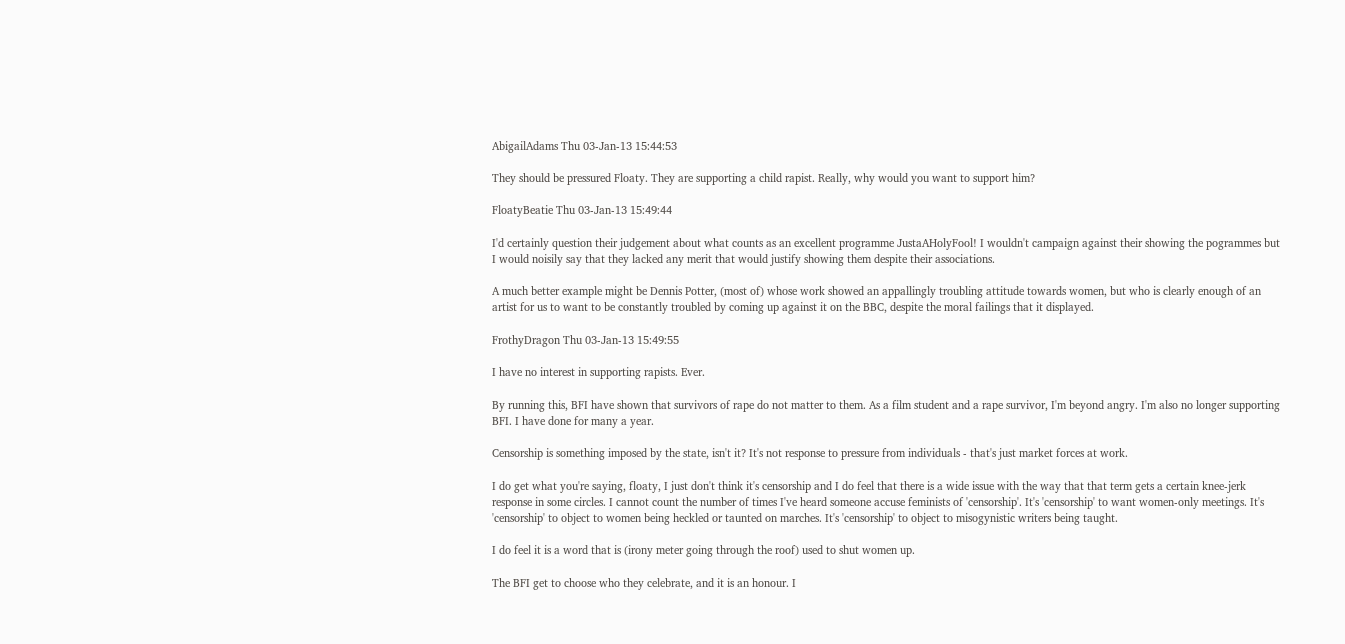AbigailAdams Thu 03-Jan-13 15:44:53

They should be pressured Floaty. They are supporting a child rapist. Really, why would you want to support him?

FloatyBeatie Thu 03-Jan-13 15:49:44

I'd certainly question their judgement about what counts as an excellent programme JustaAHolyFool! I wouldn't campaign against their showing the pogrammes but I would noisily say that they lacked any merit that would justify showing them despite their associations.

A much better example might be Dennis Potter, (most of) whose work showed an appallingly troubling attitude towards women, but who is clearly enough of an artist for us to want to be constantly troubled by coming up against it on the BBC, despite the moral failings that it displayed.

FrothyDragon Thu 03-Jan-13 15:49:55

I have no interest in supporting rapists. Ever.

By running this, BFI have shown that survivors of rape do not matter to them. As a film student and a rape survivor, I'm beyond angry. I'm also no longer supporting BFI. I have done for many a year.

Censorship is something imposed by the state, isn't it? It's not response to pressure from individuals - that's just market forces at work.

I do get what you're saying, floaty, I just don't think it's censorship and I do feel that there is a wide issue with the way that that term gets a certain knee-jerk response in some circles. I cannot count the number of times I've heard someone accuse feminists of 'censorship'. It's 'censorship' to want women-only meetings. It's 'censorship' to object to women being heckled or taunted on marches. It's 'censorship' to object to misogynistic writers being taught.

I do feel it is a word that is (irony meter going through the roof) used to shut women up.

The BFI get to choose who they celebrate, and it is an honour. I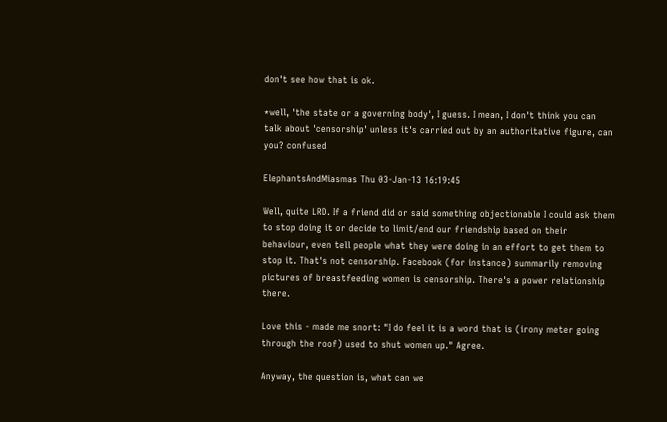don't see how that is ok.

*well, 'the state or a governing body', I guess. I mean, I don't think you can talk about 'censorship' unless it's carried out by an authoritative figure, can you? confused

ElephantsAndMiasmas Thu 03-Jan-13 16:19:45

Well, quite LRD. If a friend did or said something objectionable I could ask them to stop doing it or decide to limit/end our friendship based on their behaviour, even tell people what they were doing in an effort to get them to stop it. That's not censorship. Facebook (for instance) summarily removing pictures of breastfeeding women is censorship. There's a power relationship there.

Love this - made me snort: "I do feel it is a word that is (irony meter going through the roof) used to shut women up." Agree.

Anyway, the question is, what can we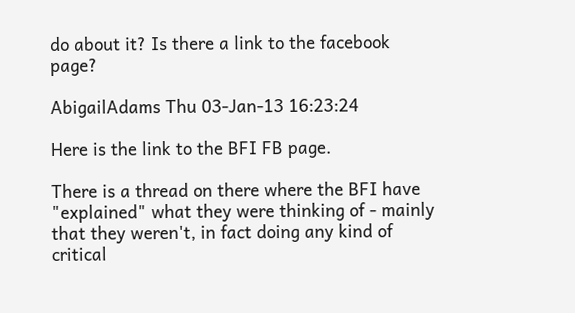do about it? Is there a link to the facebook page?

AbigailAdams Thu 03-Jan-13 16:23:24

Here is the link to the BFI FB page.

There is a thread on there where the BFI have "explained" what they were thinking of - mainly that they weren't, in fact doing any kind of critical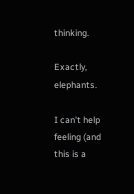thinking.

Exactly, elephants.

I can't help feeling (and this is a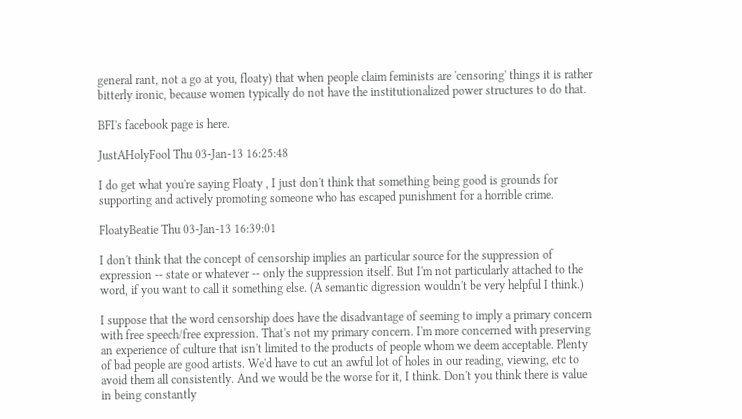general rant, not a go at you, floaty) that when people claim feminists are 'censoring' things it is rather bitterly ironic, because women typically do not have the institutionalized power structures to do that.

BFI's facebook page is here.

JustAHolyFool Thu 03-Jan-13 16:25:48

I do get what you're saying Floaty , I just don't think that something being good is grounds for supporting and actively promoting someone who has escaped punishment for a horrible crime.

FloatyBeatie Thu 03-Jan-13 16:39:01

I don't think that the concept of censorship implies an particular source for the suppression of expression -- state or whatever -- only the suppression itself. But I'm not particularly attached to the word, if you want to call it something else. (A semantic digression wouldn't be very helpful I think.)

I suppose that the word censorship does have the disadvantage of seeming to imply a primary concern with free speech/free expression. That's not my primary concern. I'm more concerned with preserving an experience of culture that isn't limited to the products of people whom we deem acceptable. Plenty of bad people are good artists. We'd have to cut an awful lot of holes in our reading, viewing, etc to avoid them all consistently. And we would be the worse for it, I think. Don't you think there is value in being constantly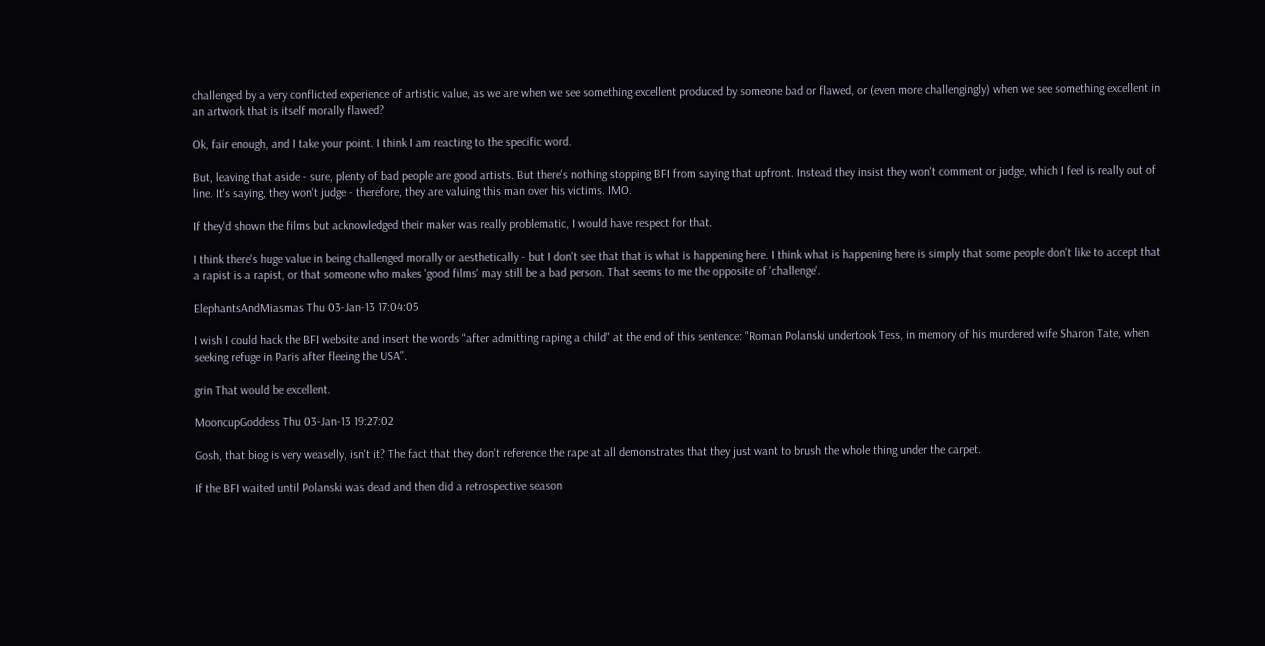challenged by a very conflicted experience of artistic value, as we are when we see something excellent produced by someone bad or flawed, or (even more challengingly) when we see something excellent in an artwork that is itself morally flawed?

Ok, fair enough, and I take your point. I think I am reacting to the specific word.

But, leaving that aside - sure, plenty of bad people are good artists. But there's nothing stopping BFI from saying that upfront. Instead they insist they won't comment or judge, which I feel is really out of line. It's saying, they won't judge - therefore, they are valuing this man over his victims. IMO.

If they'd shown the films but acknowledged their maker was really problematic, I would have respect for that.

I think there's huge value in being challenged morally or aesthetically - but I don't see that that is what is happening here. I think what is happening here is simply that some people don't like to accept that a rapist is a rapist, or that someone who makes 'good films' may still be a bad person. That seems to me the opposite of 'challenge'.

ElephantsAndMiasmas Thu 03-Jan-13 17:04:05

I wish I could hack the BFI website and insert the words "after admitting raping a child" at the end of this sentence: "Roman Polanski undertook Tess, in memory of his murdered wife Sharon Tate, when seeking refuge in Paris after fleeing the USA".

grin That would be excellent.

MooncupGoddess Thu 03-Jan-13 19:27:02

Gosh, that biog is very weaselly, isn't it? The fact that they don't reference the rape at all demonstrates that they just want to brush the whole thing under the carpet.

If the BFI waited until Polanski was dead and then did a retrospective season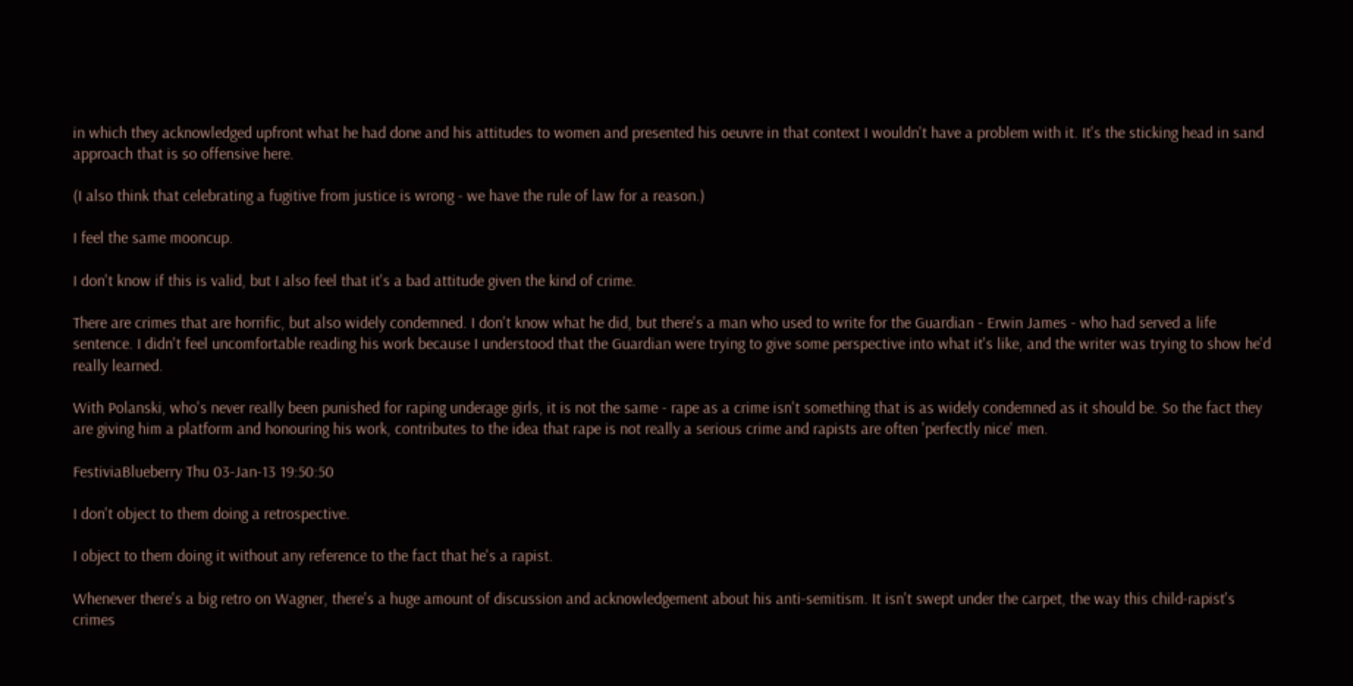in which they acknowledged upfront what he had done and his attitudes to women and presented his oeuvre in that context I wouldn't have a problem with it. It's the sticking head in sand approach that is so offensive here.

(I also think that celebrating a fugitive from justice is wrong - we have the rule of law for a reason.)

I feel the same mooncup.

I don't know if this is valid, but I also feel that it's a bad attitude given the kind of crime.

There are crimes that are horrific, but also widely condemned. I don't know what he did, but there's a man who used to write for the Guardian - Erwin James - who had served a life sentence. I didn't feel uncomfortable reading his work because I understood that the Guardian were trying to give some perspective into what it's like, and the writer was trying to show he'd really learned.

With Polanski, who's never really been punished for raping underage girls, it is not the same - rape as a crime isn't something that is as widely condemned as it should be. So the fact they are giving him a platform and honouring his work, contributes to the idea that rape is not really a serious crime and rapists are often 'perfectly nice' men.

FestiviaBlueberry Thu 03-Jan-13 19:50:50

I don't object to them doing a retrospective.

I object to them doing it without any reference to the fact that he's a rapist.

Whenever there's a big retro on Wagner, there's a huge amount of discussion and acknowledgement about his anti-semitism. It isn't swept under the carpet, the way this child-rapist's crimes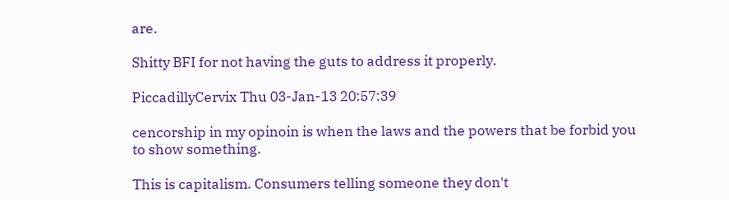are.

Shitty BFI for not having the guts to address it properly.

PiccadillyCervix Thu 03-Jan-13 20:57:39

cencorship in my opinoin is when the laws and the powers that be forbid you to show something.

This is capitalism. Consumers telling someone they don't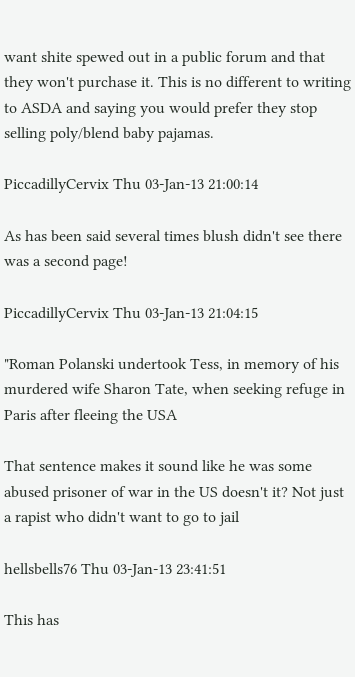want shite spewed out in a public forum and that they won't purchase it. This is no different to writing to ASDA and saying you would prefer they stop selling poly/blend baby pajamas.

PiccadillyCervix Thu 03-Jan-13 21:00:14

As has been said several times blush didn't see there was a second page!

PiccadillyCervix Thu 03-Jan-13 21:04:15

"Roman Polanski undertook Tess, in memory of his murdered wife Sharon Tate, when seeking refuge in Paris after fleeing the USA

That sentence makes it sound like he was some abused prisoner of war in the US doesn't it? Not just a rapist who didn't want to go to jail

hellsbells76 Thu 03-Jan-13 23:41:51

This has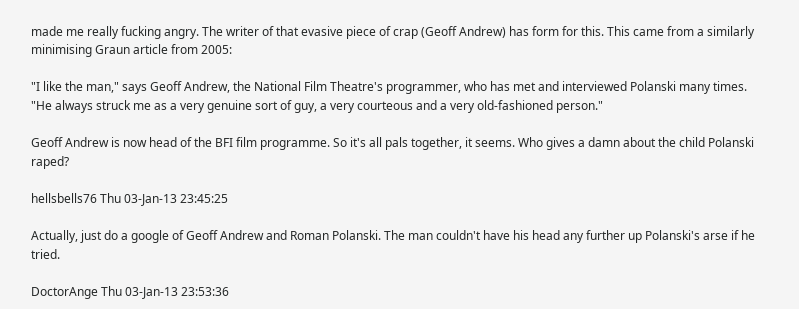made me really fucking angry. The writer of that evasive piece of crap (Geoff Andrew) has form for this. This came from a similarly minimising Graun article from 2005:

"I like the man," says Geoff Andrew, the National Film Theatre's programmer, who has met and interviewed Polanski many times. "He always struck me as a very genuine sort of guy, a very courteous and a very old-fashioned person."

Geoff Andrew is now head of the BFI film programme. So it's all pals together, it seems. Who gives a damn about the child Polanski raped?

hellsbells76 Thu 03-Jan-13 23:45:25

Actually, just do a google of Geoff Andrew and Roman Polanski. The man couldn't have his head any further up Polanski's arse if he tried.

DoctorAnge Thu 03-Jan-13 23:53:36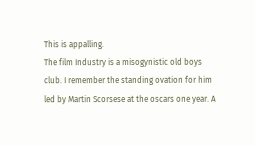This is appalling.
The film Industry is a misogynistic old boys club. I remember the standing ovation for him led by Martin Scorsese at the oscars one year. A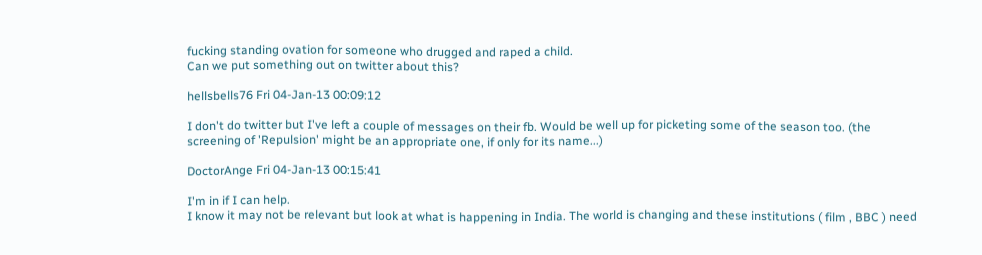fucking standing ovation for someone who drugged and raped a child.
Can we put something out on twitter about this?

hellsbells76 Fri 04-Jan-13 00:09:12

I don't do twitter but I've left a couple of messages on their fb. Would be well up for picketing some of the season too. (the screening of 'Repulsion' might be an appropriate one, if only for its name...)

DoctorAnge Fri 04-Jan-13 00:15:41

I'm in if I can help.
I know it may not be relevant but look at what is happening in India. The world is changing and these institutions ( film , BBC ) need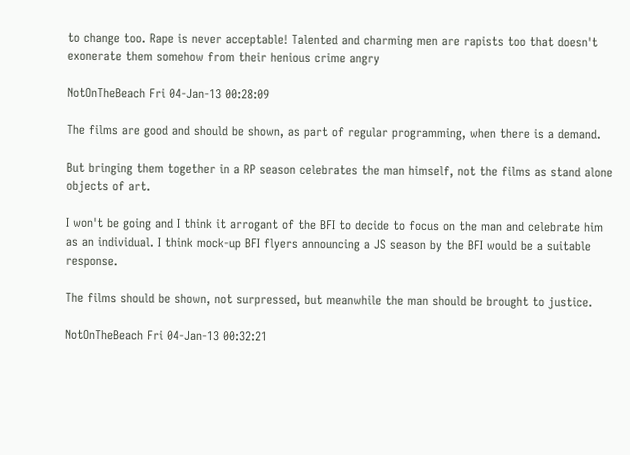to change too. Rape is never acceptable! Talented and charming men are rapists too that doesn't exonerate them somehow from their henious crime angry

NotOnTheBeach Fri 04-Jan-13 00:28:09

The films are good and should be shown, as part of regular programming, when there is a demand.

But bringing them together in a RP season celebrates the man himself, not the films as stand alone objects of art.

I won't be going and I think it arrogant of the BFI to decide to focus on the man and celebrate him as an individual. I think mock-up BFI flyers announcing a JS season by the BFI would be a suitable response.

The films should be shown, not surpressed, but meanwhile the man should be brought to justice.

NotOnTheBeach Fri 04-Jan-13 00:32:21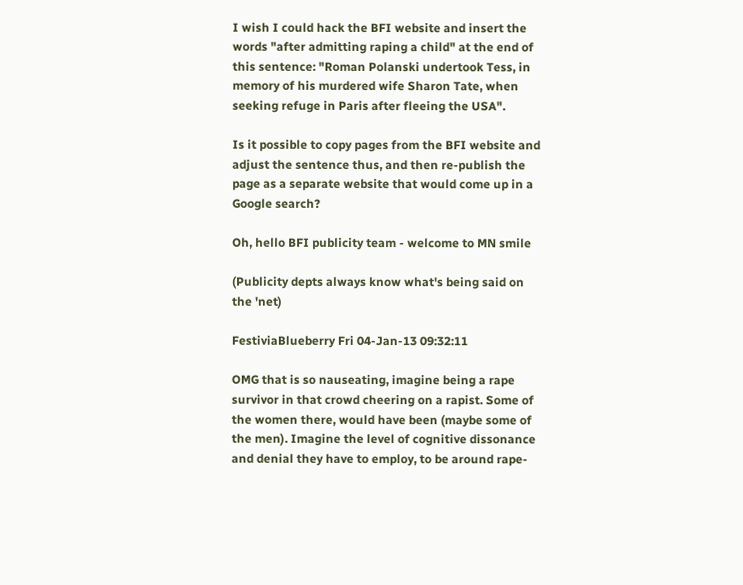I wish I could hack the BFI website and insert the words "after admitting raping a child" at the end of this sentence: "Roman Polanski undertook Tess, in memory of his murdered wife Sharon Tate, when seeking refuge in Paris after fleeing the USA".

Is it possible to copy pages from the BFI website and adjust the sentence thus, and then re-publish the page as a separate website that would come up in a Google search?

Oh, hello BFI publicity team - welcome to MN smile

(Publicity depts always know what's being said on the 'net)

FestiviaBlueberry Fri 04-Jan-13 09:32:11

OMG that is so nauseating, imagine being a rape survivor in that crowd cheering on a rapist. Some of the women there, would have been (maybe some of the men). Imagine the level of cognitive dissonance and denial they have to employ, to be around rape-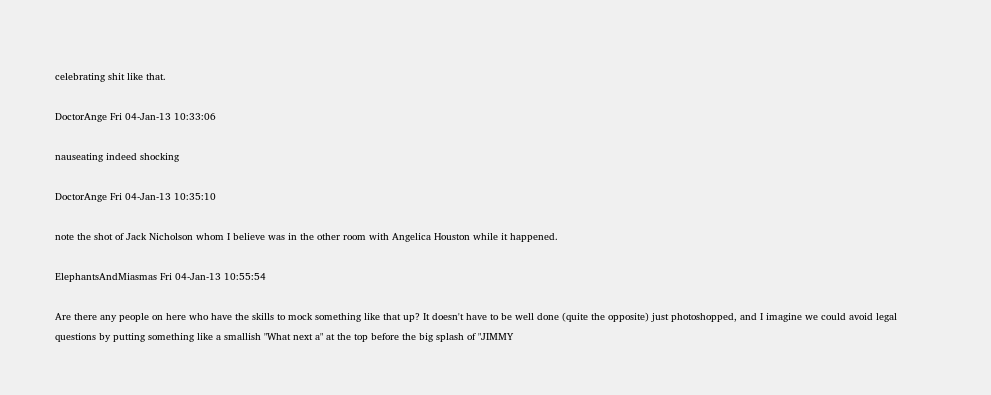celebrating shit like that.

DoctorAnge Fri 04-Jan-13 10:33:06

nauseating indeed shocking

DoctorAnge Fri 04-Jan-13 10:35:10

note the shot of Jack Nicholson whom I believe was in the other room with Angelica Houston while it happened.

ElephantsAndMiasmas Fri 04-Jan-13 10:55:54

Are there any people on here who have the skills to mock something like that up? It doesn't have to be well done (quite the opposite) just photoshopped, and I imagine we could avoid legal questions by putting something like a smallish "What next a" at the top before the big splash of "JIMMY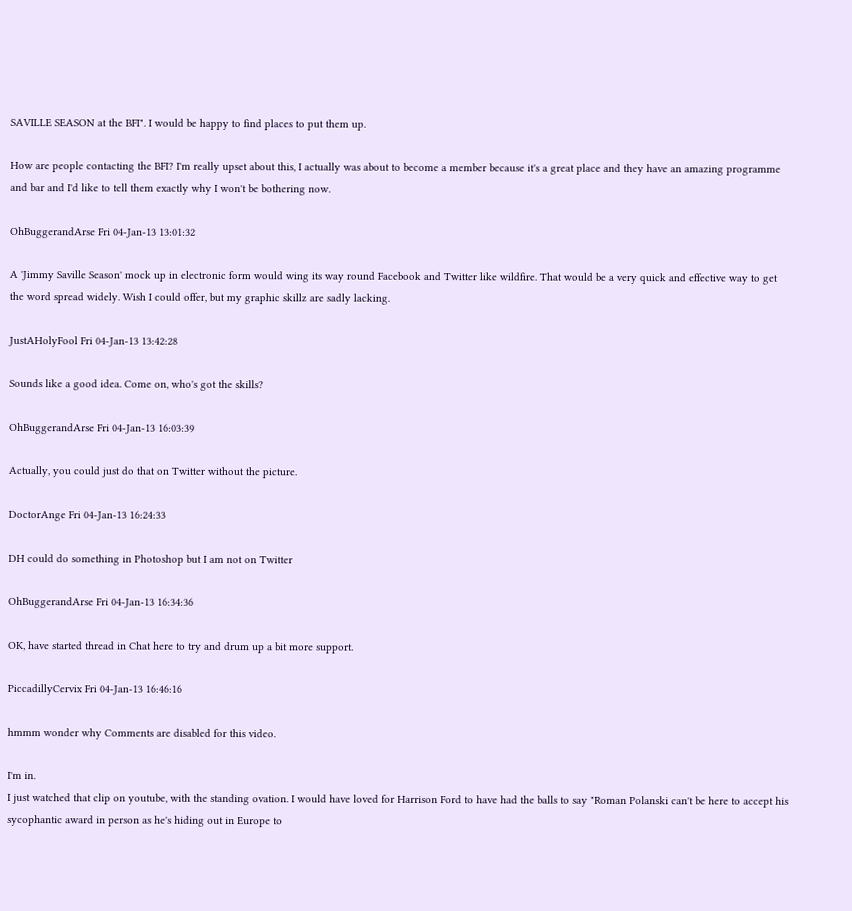SAVILLE SEASON at the BFI". I would be happy to find places to put them up.

How are people contacting the BFI? I'm really upset about this, I actually was about to become a member because it's a great place and they have an amazing programme and bar and I'd like to tell them exactly why I won't be bothering now.

OhBuggerandArse Fri 04-Jan-13 13:01:32

A 'Jimmy Saville Season' mock up in electronic form would wing its way round Facebook and Twitter like wildfire. That would be a very quick and effective way to get the word spread widely. Wish I could offer, but my graphic skillz are sadly lacking.

JustAHolyFool Fri 04-Jan-13 13:42:28

Sounds like a good idea. Come on, who's got the skills?

OhBuggerandArse Fri 04-Jan-13 16:03:39

Actually, you could just do that on Twitter without the picture.

DoctorAnge Fri 04-Jan-13 16:24:33

DH could do something in Photoshop but I am not on Twitter

OhBuggerandArse Fri 04-Jan-13 16:34:36

OK, have started thread in Chat here to try and drum up a bit more support.

PiccadillyCervix Fri 04-Jan-13 16:46:16

hmmm wonder why Comments are disabled for this video.

I'm in.
I just watched that clip on youtube, with the standing ovation. I would have loved for Harrison Ford to have had the balls to say "Roman Polanski can't be here to accept his sycophantic award in person as he's hiding out in Europe to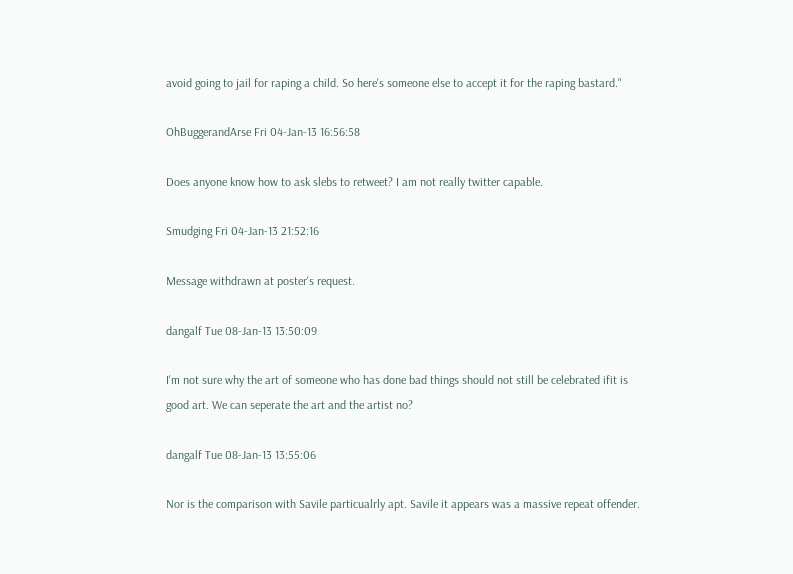avoid going to jail for raping a child. So here's someone else to accept it for the raping bastard."

OhBuggerandArse Fri 04-Jan-13 16:56:58

Does anyone know how to ask slebs to retweet? I am not really twitter capable.

Smudging Fri 04-Jan-13 21:52:16

Message withdrawn at poster's request.

dangalf Tue 08-Jan-13 13:50:09

I'm not sure why the art of someone who has done bad things should not still be celebrated ifit is good art. We can seperate the art and the artist no?

dangalf Tue 08-Jan-13 13:55:06

Nor is the comparison with Savile particualrly apt. Savile it appears was a massive repeat offender.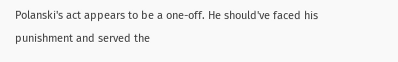Polanski's act appears to be a one-off. He should've faced his punishment and served the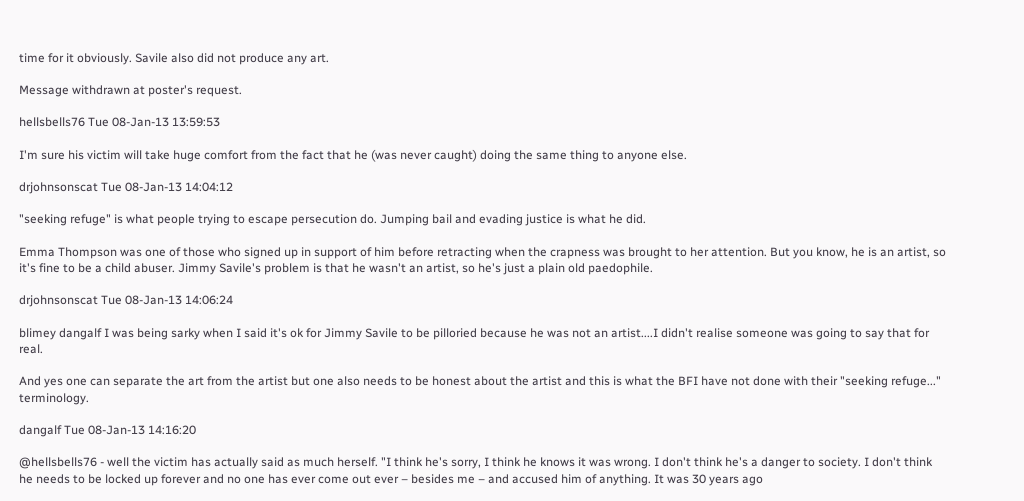time for it obviously. Savile also did not produce any art.

Message withdrawn at poster's request.

hellsbells76 Tue 08-Jan-13 13:59:53

I'm sure his victim will take huge comfort from the fact that he (was never caught) doing the same thing to anyone else.

drjohnsonscat Tue 08-Jan-13 14:04:12

"seeking refuge" is what people trying to escape persecution do. Jumping bail and evading justice is what he did.

Emma Thompson was one of those who signed up in support of him before retracting when the crapness was brought to her attention. But you know, he is an artist, so it's fine to be a child abuser. Jimmy Savile's problem is that he wasn't an artist, so he's just a plain old paedophile.

drjohnsonscat Tue 08-Jan-13 14:06:24

blimey dangalf I was being sarky when I said it's ok for Jimmy Savile to be pilloried because he was not an artist....I didn't realise someone was going to say that for real.

And yes one can separate the art from the artist but one also needs to be honest about the artist and this is what the BFI have not done with their "seeking refuge..." terminology.

dangalf Tue 08-Jan-13 14:16:20

@hellsbells76 - well the victim has actually said as much herself. "I think he's sorry, I think he knows it was wrong. I don't think he's a danger to society. I don't think he needs to be locked up forever and no one has ever come out ever – besides me – and accused him of anything. It was 30 years ago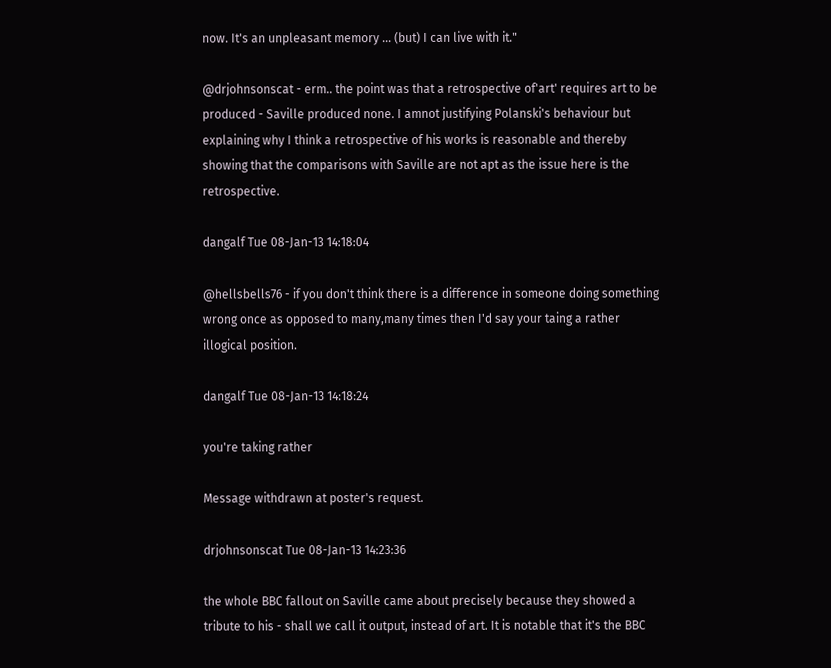now. It's an unpleasant memory ... (but) I can live with it."

@drjohnsonscat - erm.. the point was that a retrospective of'art' requires art to be produced - Saville produced none. I amnot justifying Polanski's behaviour but explaining why I think a retrospective of his works is reasonable and thereby showing that the comparisons with Saville are not apt as the issue here is the retrospective.

dangalf Tue 08-Jan-13 14:18:04

@hellsbells76 - if you don't think there is a difference in someone doing something wrong once as opposed to many,many times then I'd say your taing a rather illogical position.

dangalf Tue 08-Jan-13 14:18:24

you're taking rather

Message withdrawn at poster's request.

drjohnsonscat Tue 08-Jan-13 14:23:36

the whole BBC fallout on Saville came about precisely because they showed a tribute to his - shall we call it output, instead of art. It is notable that it's the BBC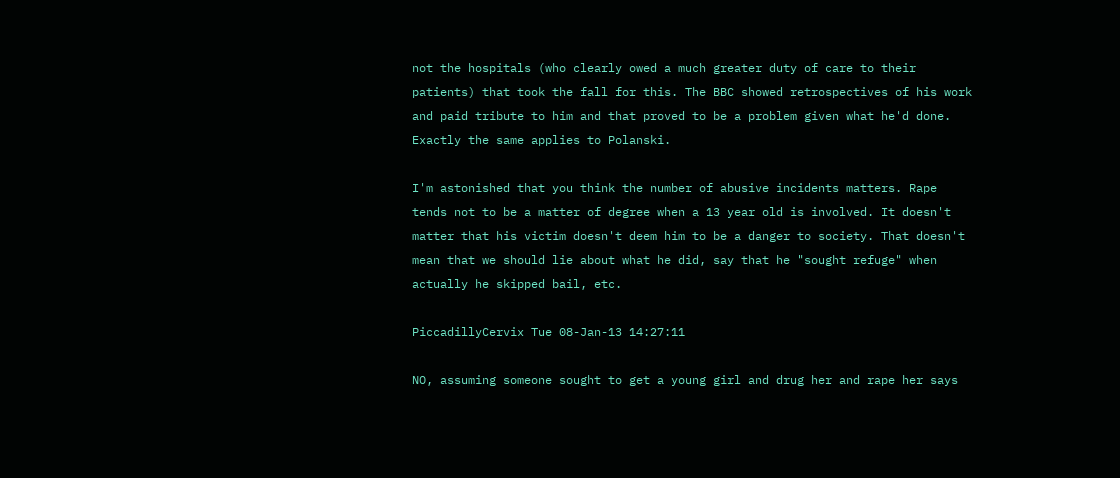not the hospitals (who clearly owed a much greater duty of care to their patients) that took the fall for this. The BBC showed retrospectives of his work and paid tribute to him and that proved to be a problem given what he'd done. Exactly the same applies to Polanski.

I'm astonished that you think the number of abusive incidents matters. Rape tends not to be a matter of degree when a 13 year old is involved. It doesn't matter that his victim doesn't deem him to be a danger to society. That doesn't mean that we should lie about what he did, say that he "sought refuge" when actually he skipped bail, etc.

PiccadillyCervix Tue 08-Jan-13 14:27:11

NO, assuming someone sought to get a young girl and drug her and rape her says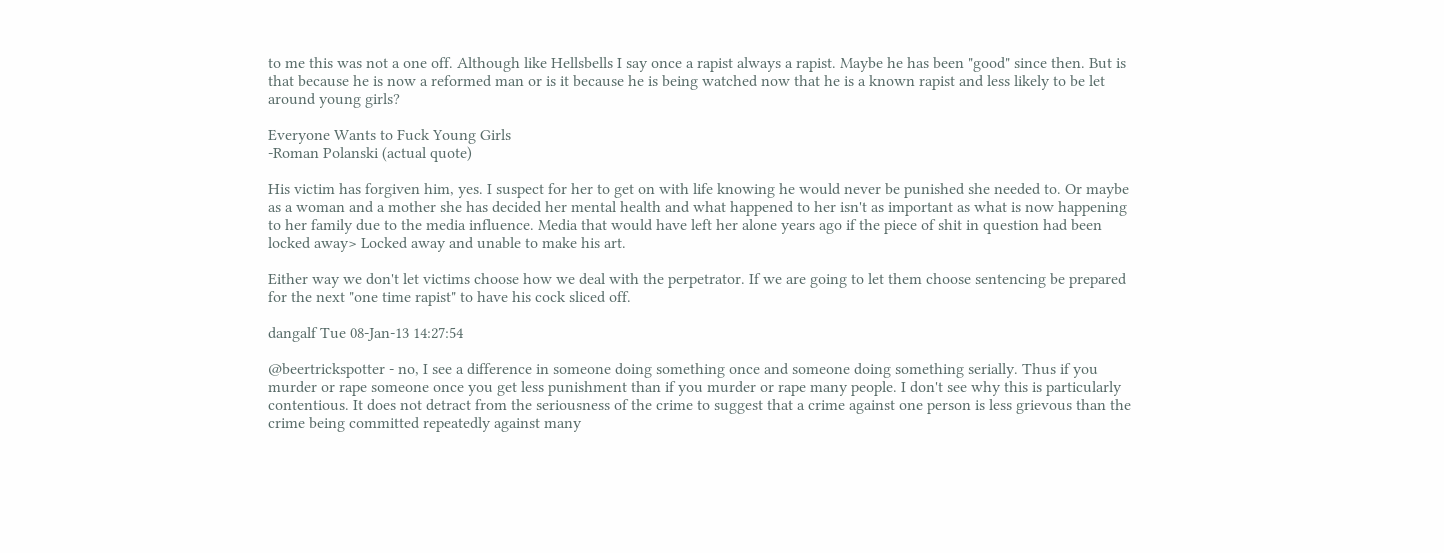to me this was not a one off. Although like Hellsbells I say once a rapist always a rapist. Maybe he has been "good" since then. But is that because he is now a reformed man or is it because he is being watched now that he is a known rapist and less likely to be let around young girls?

Everyone Wants to Fuck Young Girls
-Roman Polanski (actual quote)

His victim has forgiven him, yes. I suspect for her to get on with life knowing he would never be punished she needed to. Or maybe as a woman and a mother she has decided her mental health and what happened to her isn't as important as what is now happening to her family due to the media influence. Media that would have left her alone years ago if the piece of shit in question had been locked away> Locked away and unable to make his art.

Either way we don't let victims choose how we deal with the perpetrator. If we are going to let them choose sentencing be prepared for the next "one time rapist" to have his cock sliced off.

dangalf Tue 08-Jan-13 14:27:54

@beertrickspotter - no, I see a difference in someone doing something once and someone doing something serially. Thus if you murder or rape someone once you get less punishment than if you murder or rape many people. I don't see why this is particularly contentious. It does not detract from the seriousness of the crime to suggest that a crime against one person is less grievous than the crime being committed repeatedly against many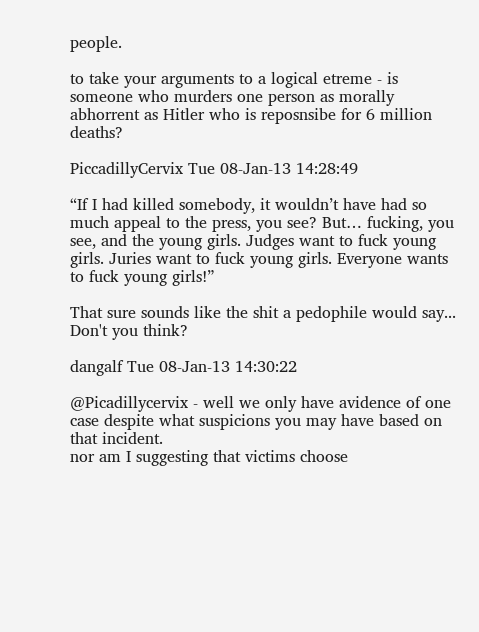people.

to take your arguments to a logical etreme - is someone who murders one person as morally abhorrent as Hitler who is reposnsibe for 6 million deaths?

PiccadillyCervix Tue 08-Jan-13 14:28:49

“If I had killed somebody, it wouldn’t have had so much appeal to the press, you see? But… fucking, you see, and the young girls. Judges want to fuck young girls. Juries want to fuck young girls. Everyone wants to fuck young girls!”

That sure sounds like the shit a pedophile would say... Don't you think?

dangalf Tue 08-Jan-13 14:30:22

@Picadillycervix - well we only have avidence of one case despite what suspicions you may have based on that incident.
nor am I suggesting that victims choose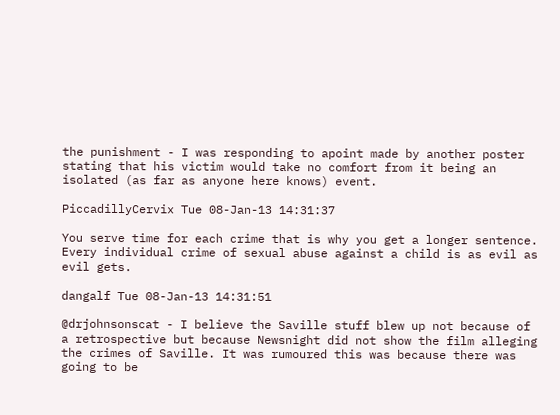the punishment - I was responding to apoint made by another poster stating that his victim would take no comfort from it being an isolated (as far as anyone here knows) event.

PiccadillyCervix Tue 08-Jan-13 14:31:37

You serve time for each crime that is why you get a longer sentence. Every individual crime of sexual abuse against a child is as evil as evil gets.

dangalf Tue 08-Jan-13 14:31:51

@drjohnsonscat - I believe the Saville stuff blew up not because of a retrospective but because Newsnight did not show the film alleging the crimes of Saville. It was rumoured this was because there was going to be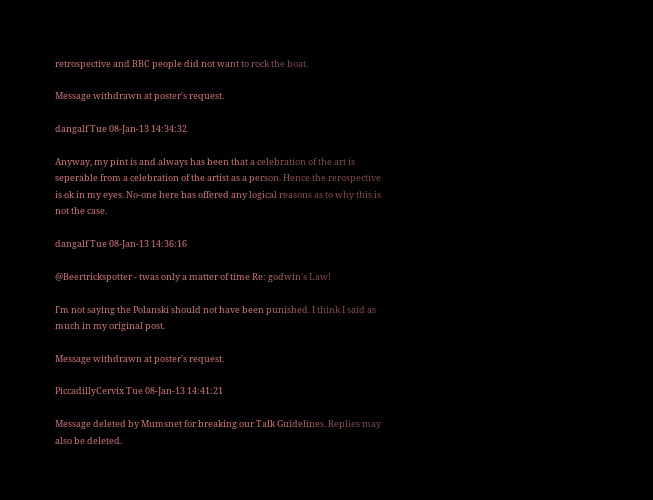retrospective and BBC people did not want to rock the boat.

Message withdrawn at poster's request.

dangalf Tue 08-Jan-13 14:34:32

Anyway, my pint is and always has been that a celebration of the art is seperable from a celebration of the artist as a person. Hence the rerospective is ok in my eyes. No-one here has offered any logical reasons as to why this is not the case.

dangalf Tue 08-Jan-13 14:36:16

@Beertrickspotter - twas only a matter of time Re: godwin's Law!

I'm not saying the Polanski should not have been punished. I think I said as much in my original post.

Message withdrawn at poster's request.

PiccadillyCervix Tue 08-Jan-13 14:41:21

Message deleted by Mumsnet for breaking our Talk Guidelines. Replies may also be deleted.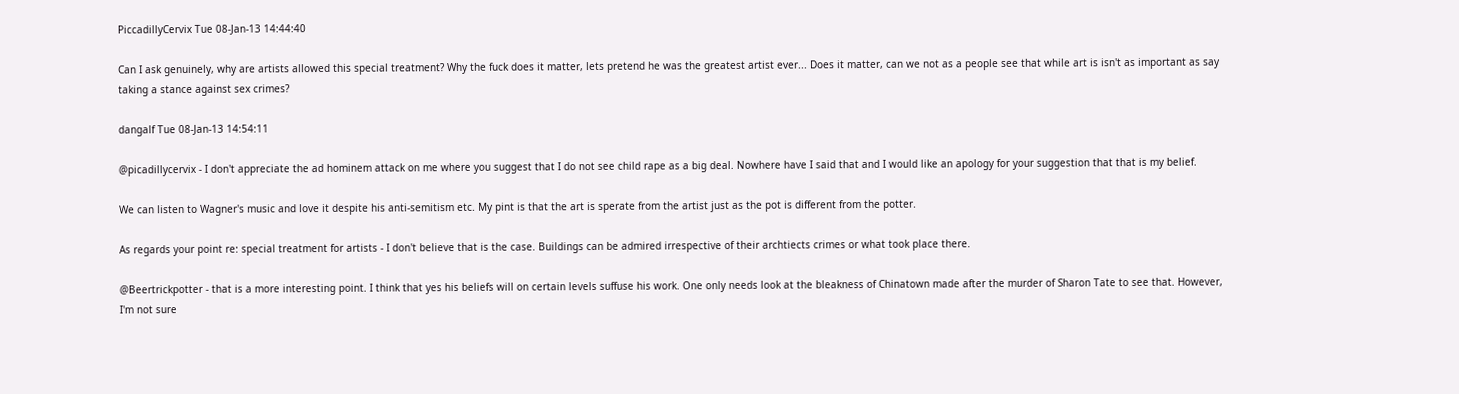PiccadillyCervix Tue 08-Jan-13 14:44:40

Can I ask genuinely, why are artists allowed this special treatment? Why the fuck does it matter, lets pretend he was the greatest artist ever... Does it matter, can we not as a people see that while art is isn't as important as say taking a stance against sex crimes?

dangalf Tue 08-Jan-13 14:54:11

@picadillycervix - I don't appreciate the ad hominem attack on me where you suggest that I do not see child rape as a big deal. Nowhere have I said that and I would like an apology for your suggestion that that is my belief.

We can listen to Wagner's music and love it despite his anti-semitism etc. My pint is that the art is sperate from the artist just as the pot is different from the potter.

As regards your point re: special treatment for artists - I don't believe that is the case. Buildings can be admired irrespective of their archtiects crimes or what took place there.

@Beertrickpotter - that is a more interesting point. I think that yes his beliefs will on certain levels suffuse his work. One only needs look at the bleakness of Chinatown made after the murder of Sharon Tate to see that. However, I'm not sure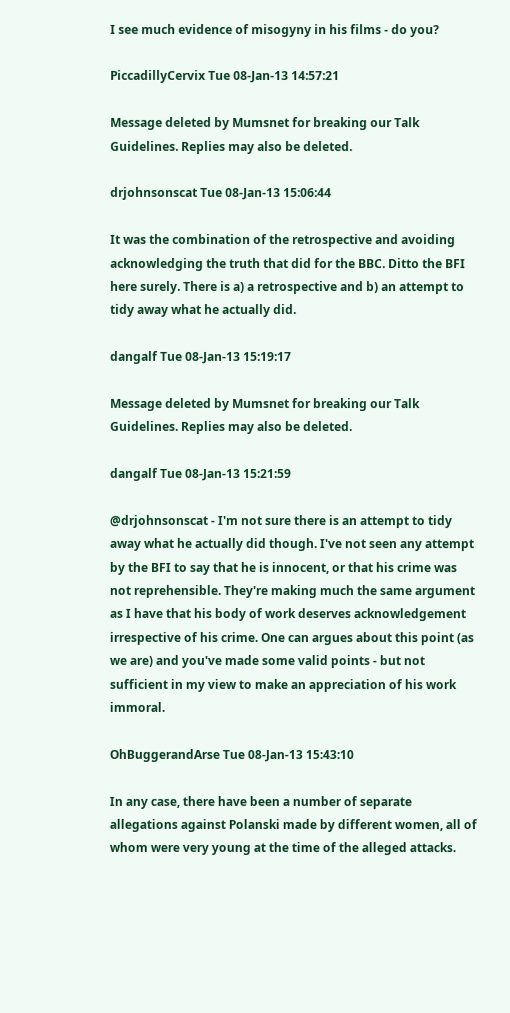I see much evidence of misogyny in his films - do you?

PiccadillyCervix Tue 08-Jan-13 14:57:21

Message deleted by Mumsnet for breaking our Talk Guidelines. Replies may also be deleted.

drjohnsonscat Tue 08-Jan-13 15:06:44

It was the combination of the retrospective and avoiding acknowledging the truth that did for the BBC. Ditto the BFI here surely. There is a) a retrospective and b) an attempt to tidy away what he actually did.

dangalf Tue 08-Jan-13 15:19:17

Message deleted by Mumsnet for breaking our Talk Guidelines. Replies may also be deleted.

dangalf Tue 08-Jan-13 15:21:59

@drjohnsonscat - I'm not sure there is an attempt to tidy away what he actually did though. I've not seen any attempt by the BFI to say that he is innocent, or that his crime was not reprehensible. They're making much the same argument as I have that his body of work deserves acknowledgement irrespective of his crime. One can argues about this point (as we are) and you've made some valid points - but not sufficient in my view to make an appreciation of his work immoral.

OhBuggerandArse Tue 08-Jan-13 15:43:10

In any case, there have been a number of separate allegations against Polanski made by different women, all of whom were very young at the time of the alleged attacks.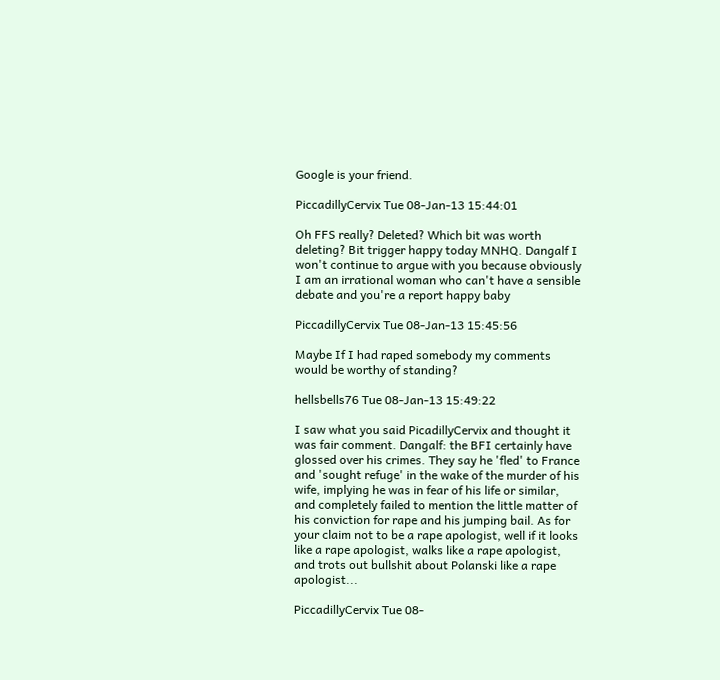Google is your friend.

PiccadillyCervix Tue 08-Jan-13 15:44:01

Oh FFS really? Deleted? Which bit was worth deleting? Bit trigger happy today MNHQ. Dangalf I won't continue to argue with you because obviously I am an irrational woman who can't have a sensible debate and you're a report happy baby

PiccadillyCervix Tue 08-Jan-13 15:45:56

Maybe If I had raped somebody my comments would be worthy of standing?

hellsbells76 Tue 08-Jan-13 15:49:22

I saw what you said PicadillyCervix and thought it was fair comment. Dangalf: the BFI certainly have glossed over his crimes. They say he 'fled' to France and 'sought refuge' in the wake of the murder of his wife, implying he was in fear of his life or similar, and completely failed to mention the little matter of his conviction for rape and his jumping bail. As for your claim not to be a rape apologist, well if it looks like a rape apologist, walks like a rape apologist, and trots out bullshit about Polanski like a rape apologist...

PiccadillyCervix Tue 08-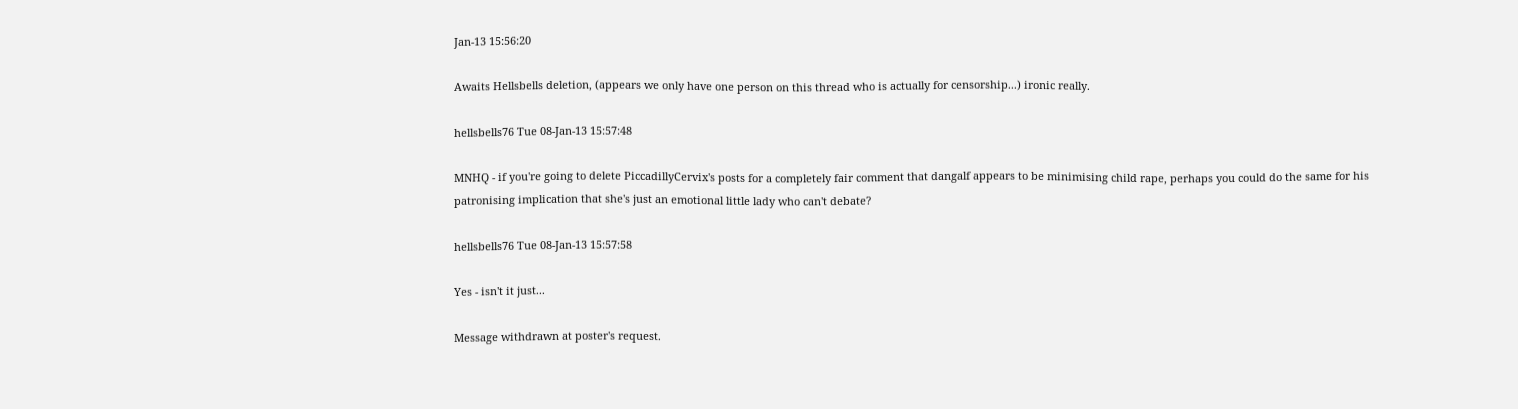Jan-13 15:56:20

Awaits Hellsbells deletion, (appears we only have one person on this thread who is actually for censorship...) ironic really.

hellsbells76 Tue 08-Jan-13 15:57:48

MNHQ - if you're going to delete PiccadillyCervix's posts for a completely fair comment that dangalf appears to be minimising child rape, perhaps you could do the same for his patronising implication that she's just an emotional little lady who can't debate?

hellsbells76 Tue 08-Jan-13 15:57:58

Yes - isn't it just...

Message withdrawn at poster's request.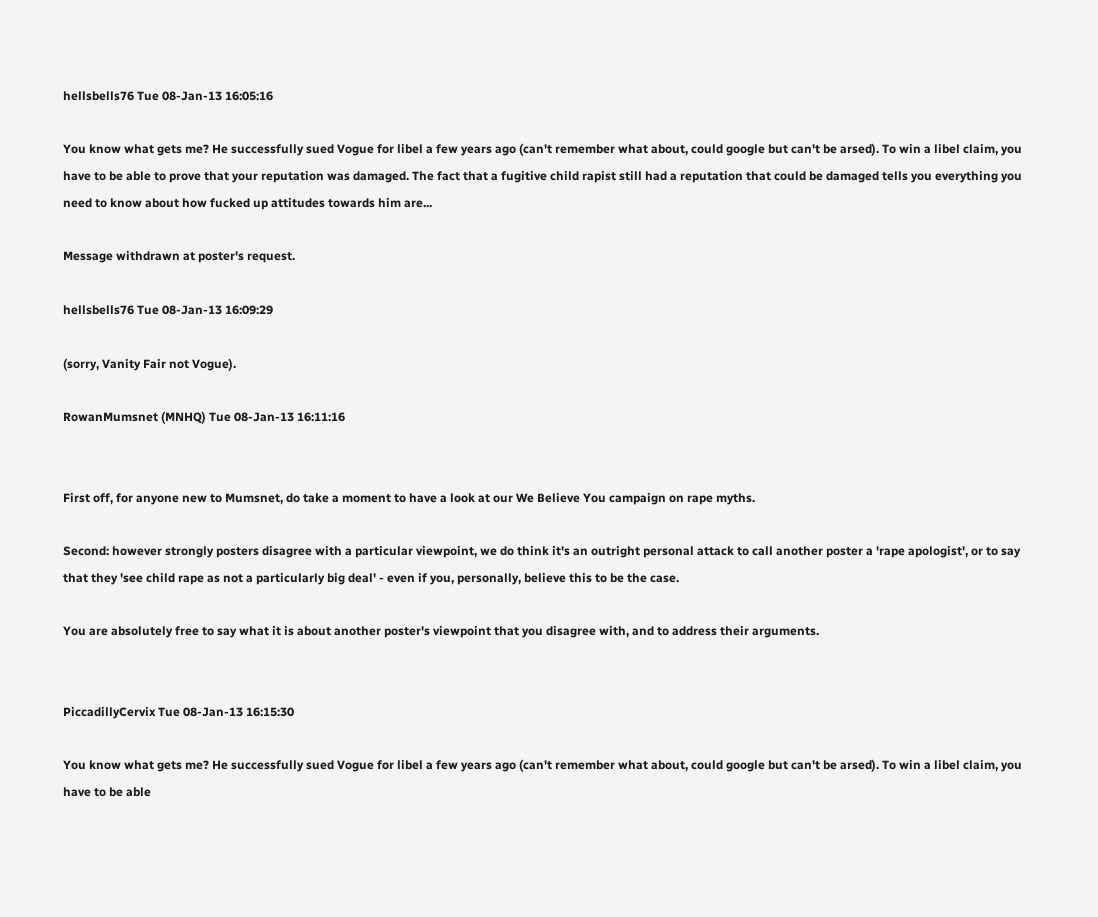hellsbells76 Tue 08-Jan-13 16:05:16

You know what gets me? He successfully sued Vogue for libel a few years ago (can't remember what about, could google but can't be arsed). To win a libel claim, you have to be able to prove that your reputation was damaged. The fact that a fugitive child rapist still had a reputation that could be damaged tells you everything you need to know about how fucked up attitudes towards him are...

Message withdrawn at poster's request.

hellsbells76 Tue 08-Jan-13 16:09:29

(sorry, Vanity Fair not Vogue).

RowanMumsnet (MNHQ) Tue 08-Jan-13 16:11:16


First off, for anyone new to Mumsnet, do take a moment to have a look at our We Believe You campaign on rape myths.

Second: however strongly posters disagree with a particular viewpoint, we do think it's an outright personal attack to call another poster a 'rape apologist', or to say that they 'see child rape as not a particularly big deal' - even if you, personally, believe this to be the case.

You are absolutely free to say what it is about another poster's viewpoint that you disagree with, and to address their arguments.


PiccadillyCervix Tue 08-Jan-13 16:15:30

You know what gets me? He successfully sued Vogue for libel a few years ago (can't remember what about, could google but can't be arsed). To win a libel claim, you have to be able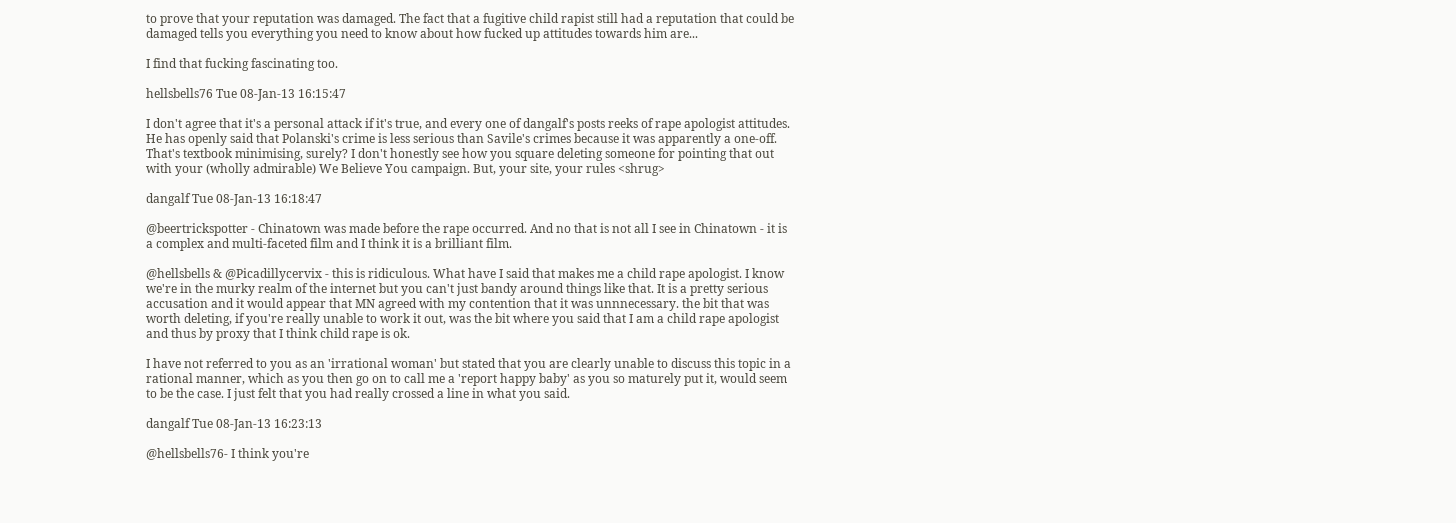to prove that your reputation was damaged. The fact that a fugitive child rapist still had a reputation that could be damaged tells you everything you need to know about how fucked up attitudes towards him are...

I find that fucking fascinating too.

hellsbells76 Tue 08-Jan-13 16:15:47

I don't agree that it's a personal attack if it's true, and every one of dangalf's posts reeks of rape apologist attitudes. He has openly said that Polanski's crime is less serious than Savile's crimes because it was apparently a one-off. That's textbook minimising, surely? I don't honestly see how you square deleting someone for pointing that out with your (wholly admirable) We Believe You campaign. But, your site, your rules <shrug>

dangalf Tue 08-Jan-13 16:18:47

@beertrickspotter - Chinatown was made before the rape occurred. And no that is not all I see in Chinatown - it is a complex and multi-faceted film and I think it is a brilliant film.

@hellsbells & @Picadillycervix - this is ridiculous. What have I said that makes me a child rape apologist. I know we're in the murky realm of the internet but you can't just bandy around things like that. It is a pretty serious accusation and it would appear that MN agreed with my contention that it was unnnecessary. the bit that was worth deleting, if you're really unable to work it out, was the bit where you said that I am a child rape apologist and thus by proxy that I think child rape is ok.

I have not referred to you as an 'irrational woman' but stated that you are clearly unable to discuss this topic in a rational manner, which as you then go on to call me a 'report happy baby' as you so maturely put it, would seem to be the case. I just felt that you had really crossed a line in what you said.

dangalf Tue 08-Jan-13 16:23:13

@hellsbells76- I think you're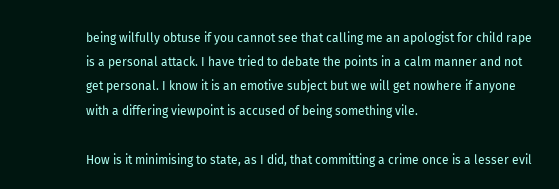being wilfully obtuse if you cannot see that calling me an apologist for child rape is a personal attack. I have tried to debate the points in a calm manner and not get personal. I know it is an emotive subject but we will get nowhere if anyone with a differing viewpoint is accused of being something vile.

How is it minimising to state, as I did, that committing a crime once is a lesser evil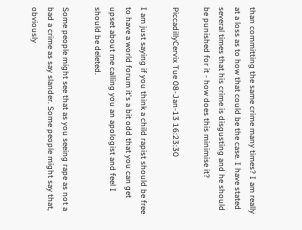than committing the same crime many times? I am really at a loss as to how that could be the case. I have stated several times that his crime is disgusting and he should be punished for it - how does this minimise it?

PiccadillyCervix Tue 08-Jan-13 16:23:30

I am just saying if you think a child rapist should be free to have a world forum it's a bit odd that you can get upset about me calling you an apologist and feel I should be deleted.

Some people might see that as you seeing rape as not a bad a crime as say slander. Some people might say that, obviously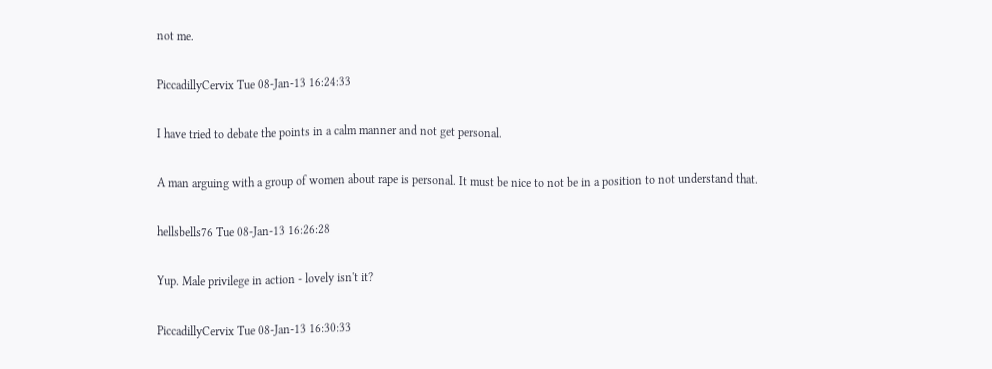not me.

PiccadillyCervix Tue 08-Jan-13 16:24:33

I have tried to debate the points in a calm manner and not get personal.

A man arguing with a group of women about rape is personal. It must be nice to not be in a position to not understand that.

hellsbells76 Tue 08-Jan-13 16:26:28

Yup. Male privilege in action - lovely isn't it?

PiccadillyCervix Tue 08-Jan-13 16:30:33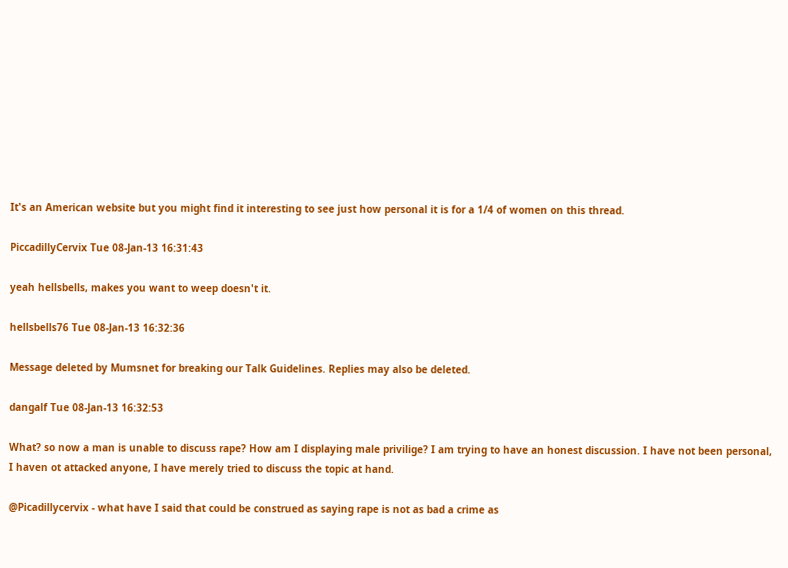It's an American website but you might find it interesting to see just how personal it is for a 1/4 of women on this thread.

PiccadillyCervix Tue 08-Jan-13 16:31:43

yeah hellsbells, makes you want to weep doesn't it.

hellsbells76 Tue 08-Jan-13 16:32:36

Message deleted by Mumsnet for breaking our Talk Guidelines. Replies may also be deleted.

dangalf Tue 08-Jan-13 16:32:53

What? so now a man is unable to discuss rape? How am I displaying male privilige? I am trying to have an honest discussion. I have not been personal, I haven ot attacked anyone, I have merely tried to discuss the topic at hand.

@Picadillycervix - what have I said that could be construed as saying rape is not as bad a crime as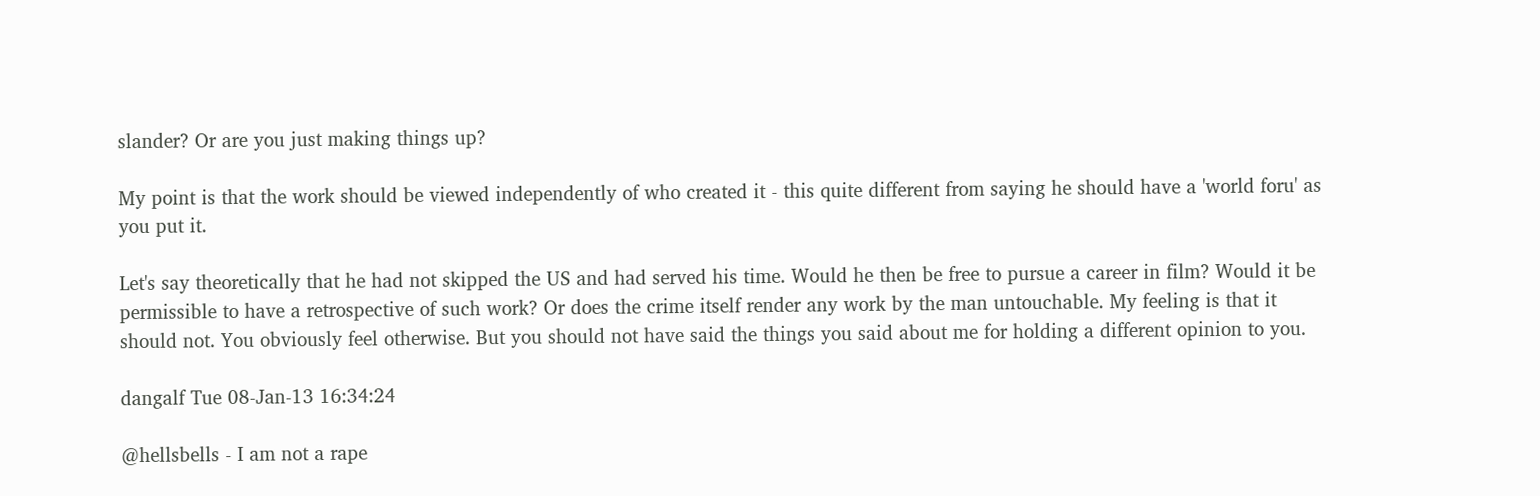slander? Or are you just making things up?

My point is that the work should be viewed independently of who created it - this quite different from saying he should have a 'world foru' as you put it.

Let's say theoretically that he had not skipped the US and had served his time. Would he then be free to pursue a career in film? Would it be permissible to have a retrospective of such work? Or does the crime itself render any work by the man untouchable. My feeling is that it should not. You obviously feel otherwise. But you should not have said the things you said about me for holding a different opinion to you.

dangalf Tue 08-Jan-13 16:34:24

@hellsbells - I am not a rape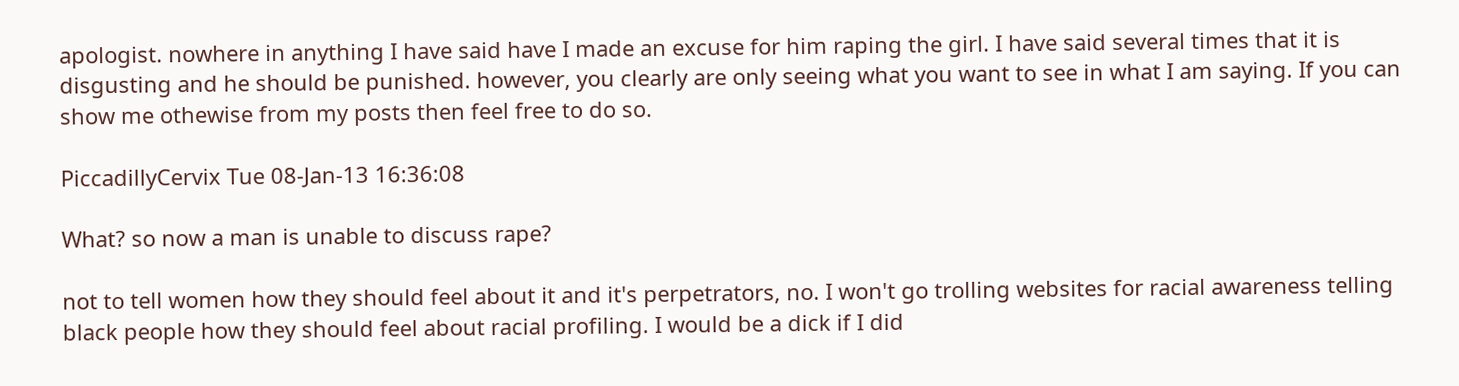apologist. nowhere in anything I have said have I made an excuse for him raping the girl. I have said several times that it is disgusting and he should be punished. however, you clearly are only seeing what you want to see in what I am saying. If you can show me othewise from my posts then feel free to do so.

PiccadillyCervix Tue 08-Jan-13 16:36:08

What? so now a man is unable to discuss rape?

not to tell women how they should feel about it and it's perpetrators, no. I won't go trolling websites for racial awareness telling black people how they should feel about racial profiling. I would be a dick if I did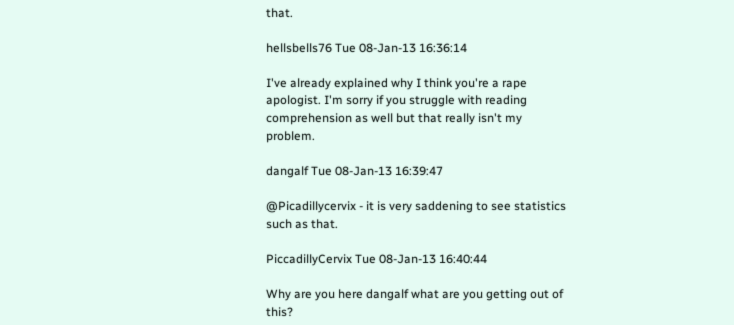that.

hellsbells76 Tue 08-Jan-13 16:36:14

I've already explained why I think you're a rape apologist. I'm sorry if you struggle with reading comprehension as well but that really isn't my problem.

dangalf Tue 08-Jan-13 16:39:47

@Picadillycervix - it is very saddening to see statistics such as that.

PiccadillyCervix Tue 08-Jan-13 16:40:44

Why are you here dangalf what are you getting out of this?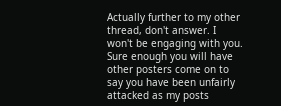Actually further to my other thread, don't answer. I won't be engaging with you. Sure enough you will have other posters come on to say you have been unfairly attacked as my posts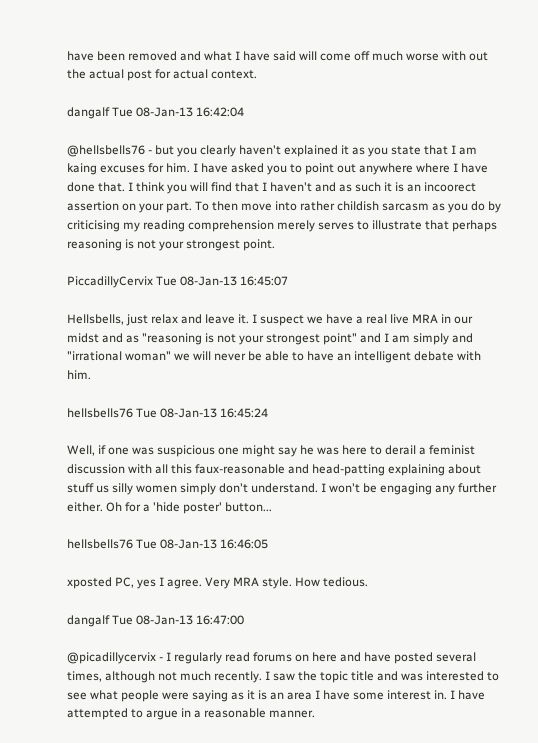have been removed and what I have said will come off much worse with out the actual post for actual context.

dangalf Tue 08-Jan-13 16:42:04

@hellsbells76 - but you clearly haven't explained it as you state that I am kaing excuses for him. I have asked you to point out anywhere where I have done that. I think you will find that I haven't and as such it is an incoorect assertion on your part. To then move into rather childish sarcasm as you do by criticising my reading comprehension merely serves to illustrate that perhaps reasoning is not your strongest point.

PiccadillyCervix Tue 08-Jan-13 16:45:07

Hellsbells, just relax and leave it. I suspect we have a real live MRA in our midst and as "reasoning is not your strongest point" and I am simply and "irrational woman" we will never be able to have an intelligent debate with him.

hellsbells76 Tue 08-Jan-13 16:45:24

Well, if one was suspicious one might say he was here to derail a feminist discussion with all this faux-reasonable and head-patting explaining about stuff us silly women simply don't understand. I won't be engaging any further either. Oh for a 'hide poster' button...

hellsbells76 Tue 08-Jan-13 16:46:05

xposted PC, yes I agree. Very MRA style. How tedious.

dangalf Tue 08-Jan-13 16:47:00

@picadillycervix - I regularly read forums on here and have posted several times, although not much recently. I saw the topic title and was interested to see what people were saying as it is an area I have some interest in. I have attempted to argue in a reasonable manner.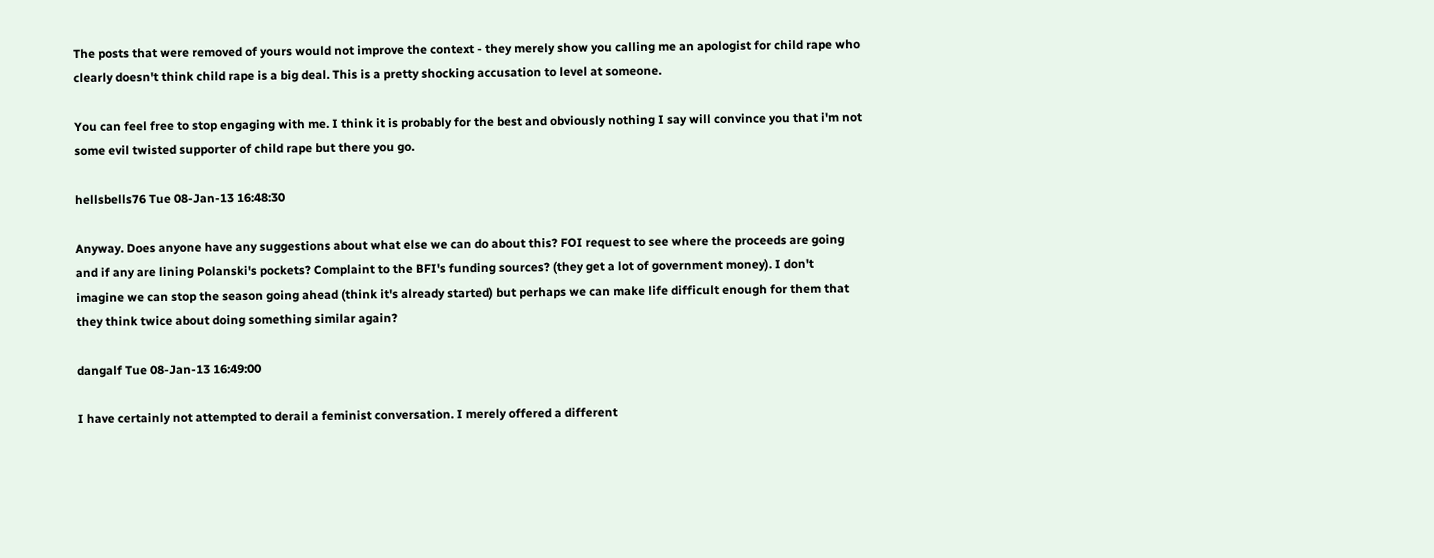The posts that were removed of yours would not improve the context - they merely show you calling me an apologist for child rape who clearly doesn't think child rape is a big deal. This is a pretty shocking accusation to level at someone.

You can feel free to stop engaging with me. I think it is probably for the best and obviously nothing I say will convince you that i'm not some evil twisted supporter of child rape but there you go.

hellsbells76 Tue 08-Jan-13 16:48:30

Anyway. Does anyone have any suggestions about what else we can do about this? FOI request to see where the proceeds are going and if any are lining Polanski's pockets? Complaint to the BFI's funding sources? (they get a lot of government money). I don't imagine we can stop the season going ahead (think it's already started) but perhaps we can make life difficult enough for them that they think twice about doing something similar again?

dangalf Tue 08-Jan-13 16:49:00

I have certainly not attempted to derail a feminist conversation. I merely offered a different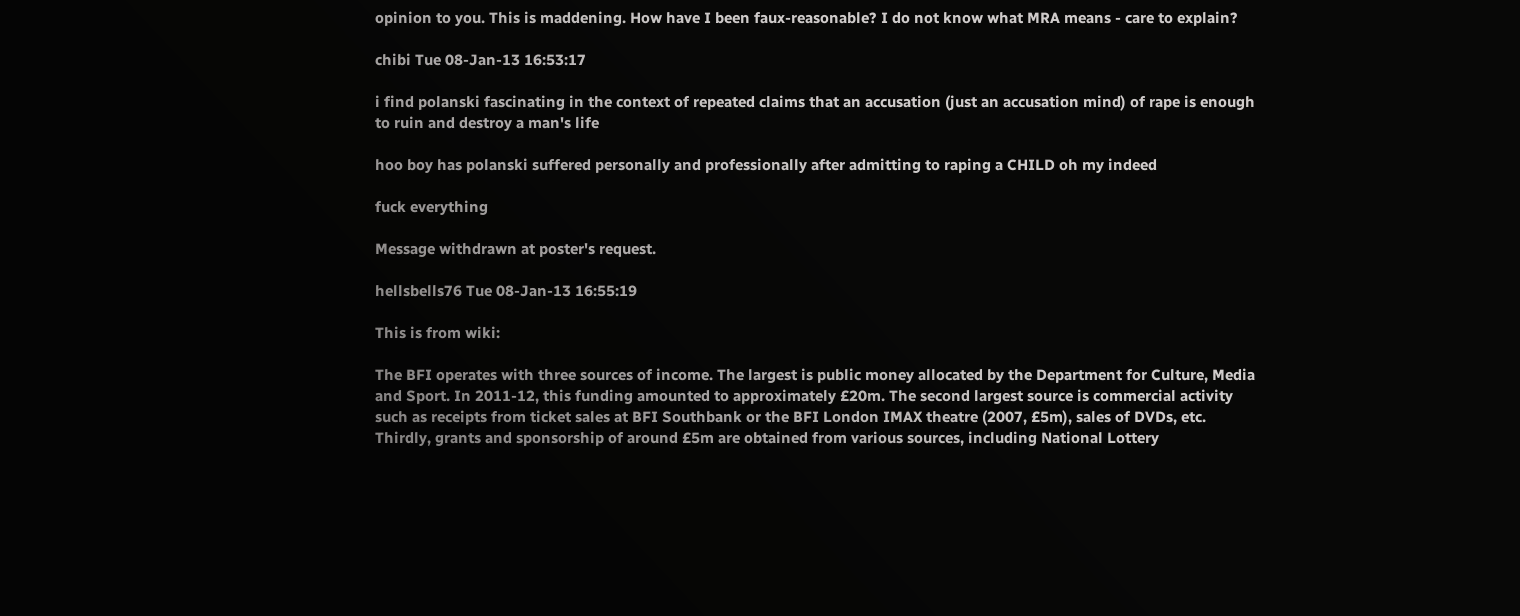opinion to you. This is maddening. How have I been faux-reasonable? I do not know what MRA means - care to explain?

chibi Tue 08-Jan-13 16:53:17

i find polanski fascinating in the context of repeated claims that an accusation (just an accusation mind) of rape is enough to ruin and destroy a man's life

hoo boy has polanski suffered personally and professionally after admitting to raping a CHILD oh my indeed

fuck everything

Message withdrawn at poster's request.

hellsbells76 Tue 08-Jan-13 16:55:19

This is from wiki:

The BFI operates with three sources of income. The largest is public money allocated by the Department for Culture, Media and Sport. In 2011-12, this funding amounted to approximately £20m. The second largest source is commercial activity such as receipts from ticket sales at BFI Southbank or the BFI London IMAX theatre (2007, £5m), sales of DVDs, etc. Thirdly, grants and sponsorship of around £5m are obtained from various sources, including National Lottery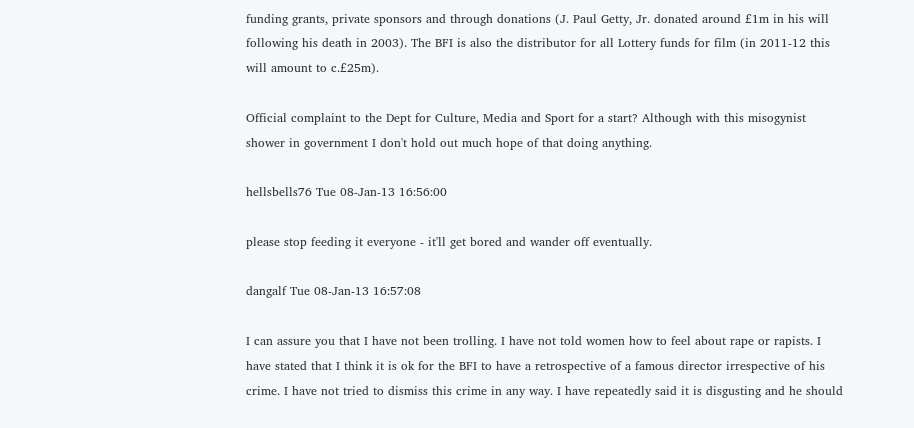funding grants, private sponsors and through donations (J. Paul Getty, Jr. donated around £1m in his will following his death in 2003). The BFI is also the distributor for all Lottery funds for film (in 2011-12 this will amount to c.£25m).

Official complaint to the Dept for Culture, Media and Sport for a start? Although with this misogynist shower in government I don't hold out much hope of that doing anything.

hellsbells76 Tue 08-Jan-13 16:56:00

please stop feeding it everyone - it'll get bored and wander off eventually.

dangalf Tue 08-Jan-13 16:57:08

I can assure you that I have not been trolling. I have not told women how to feel about rape or rapists. I have stated that I think it is ok for the BFI to have a retrospective of a famous director irrespective of his crime. I have not tried to dismiss this crime in any way. I have repeatedly said it is disgusting and he should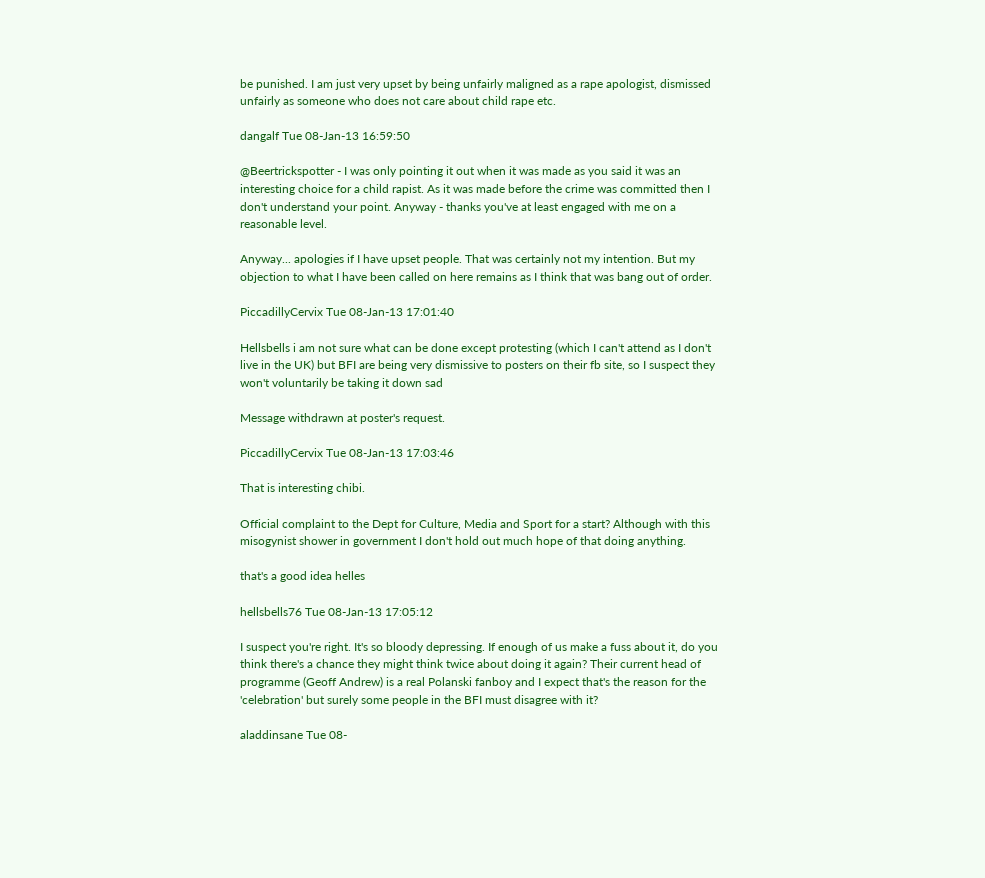be punished. I am just very upset by being unfairly maligned as a rape apologist, dismissed unfairly as someone who does not care about child rape etc.

dangalf Tue 08-Jan-13 16:59:50

@Beertrickspotter - I was only pointing it out when it was made as you said it was an interesting choice for a child rapist. As it was made before the crime was committed then I don't understand your point. Anyway - thanks you've at least engaged with me on a reasonable level.

Anyway... apologies if I have upset people. That was certainly not my intention. But my objection to what I have been called on here remains as I think that was bang out of order.

PiccadillyCervix Tue 08-Jan-13 17:01:40

Hellsbells i am not sure what can be done except protesting (which I can't attend as I don't live in the UK) but BFI are being very dismissive to posters on their fb site, so I suspect they won't voluntarily be taking it down sad

Message withdrawn at poster's request.

PiccadillyCervix Tue 08-Jan-13 17:03:46

That is interesting chibi.

Official complaint to the Dept for Culture, Media and Sport for a start? Although with this misogynist shower in government I don't hold out much hope of that doing anything.

that's a good idea helles

hellsbells76 Tue 08-Jan-13 17:05:12

I suspect you're right. It's so bloody depressing. If enough of us make a fuss about it, do you think there's a chance they might think twice about doing it again? Their current head of programme (Geoff Andrew) is a real Polanski fanboy and I expect that's the reason for the 'celebration' but surely some people in the BFI must disagree with it?

aladdinsane Tue 08-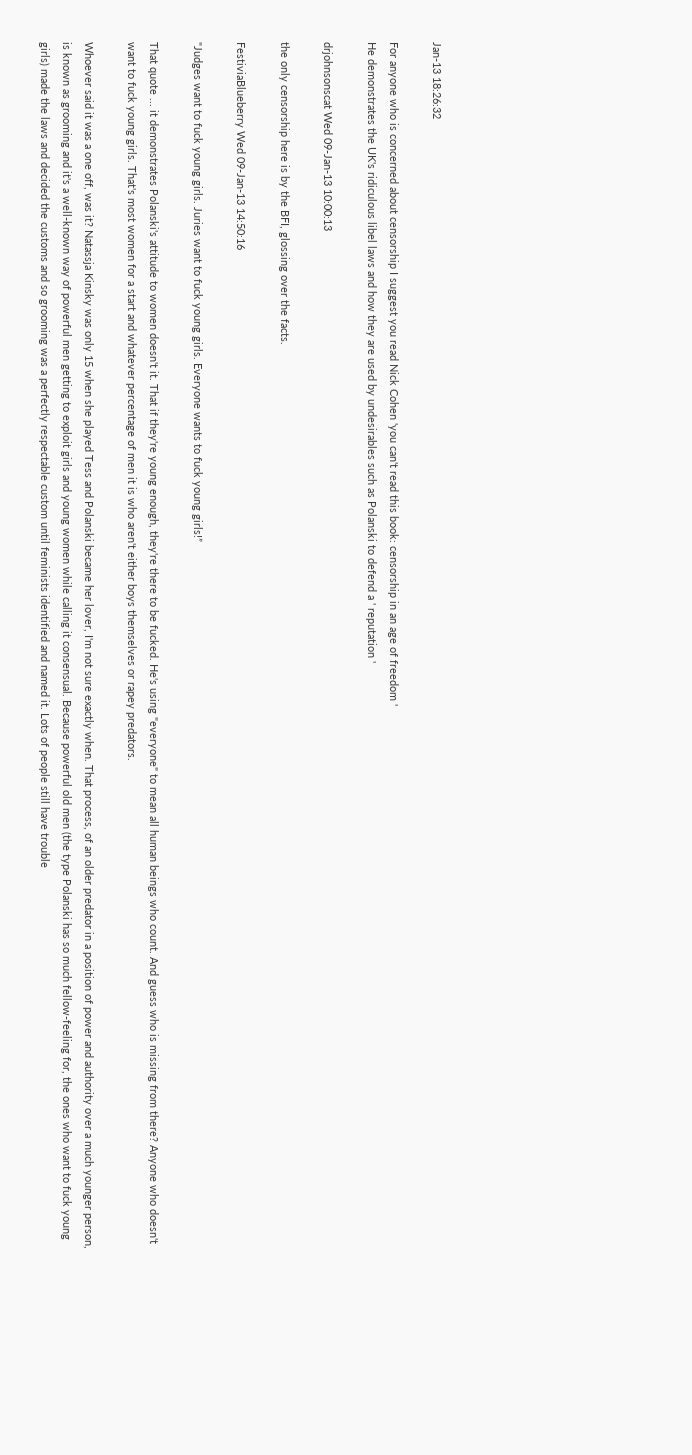Jan-13 18:26:32

For anyone who is concerned about censorship I suggest you read Nick Cohen 'you can't read this book: censorship in an age of freedom '
He demonstrates the UK's ridiculous libel laws and how they are used by undesirables such as Polanski to defend a ' reputation '

drjohnsonscat Wed 09-Jan-13 10:00:13

the only censorship here is by the BFI, glossing over the facts.

FestiviaBlueberry Wed 09-Jan-13 14:50:16

"Judges want to fuck young girls. Juries want to fuck young girls. Everyone wants to fuck young girls!”

That quote ... it demonstrates Polanski's attitude to women doesn't it. That if they're young enough, they're there to be fucked. He's using "everyone" to mean all human beings who count. And guess who is missing from there? Anyone who doesn't want to fuck young girls. That's most women for a start and whatever percentage of men it is who aren't either boys themselves or rapey predators.

Whoever said it was a one off, was it? Natassja Kinsky was only 15 when she played Tess and Polanski became her lover, I'm not sure exactly when. That process, of an older predator in a position of power and authority over a much younger person, is known as grooming and it's a well-known way of powerful men getting to exploit girls and young women while calling it consensual. Because powerful old men (the type Polanski has so much fellow-feeling for, the ones who want to fuck young girls) made the laws and decided the customs and so grooming was a perfectly respectable custom until feminists identified and named it. Lots of people still have trouble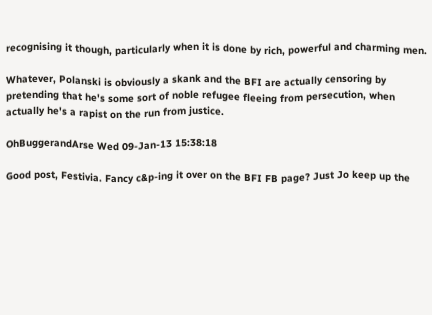recognising it though, particularly when it is done by rich, powerful and charming men.

Whatever, Polanski is obviously a skank and the BFI are actually censoring by pretending that he's some sort of noble refugee fleeing from persecution, when actually he's a rapist on the run from justice.

OhBuggerandArse Wed 09-Jan-13 15:38:18

Good post, Festivia. Fancy c&p-ing it over on the BFI FB page? Just Jo keep up the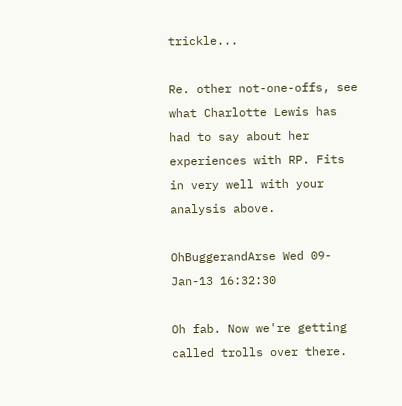trickle...

Re. other not-one-offs, see what Charlotte Lewis has had to say about her experiences with RP. Fits in very well with your analysis above.

OhBuggerandArse Wed 09-Jan-13 16:32:30

Oh fab. Now we're getting called trolls over there.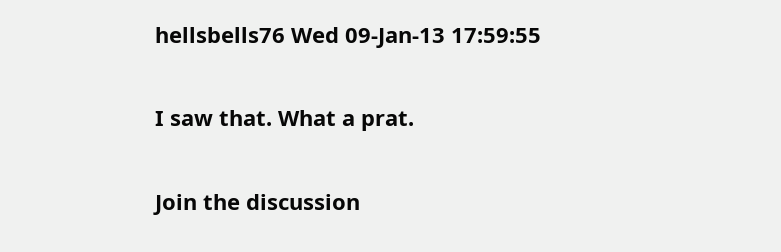hellsbells76 Wed 09-Jan-13 17:59:55

I saw that. What a prat.

Join the discussion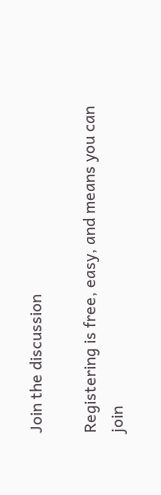Join the discussion

Registering is free, easy, and means you can join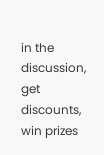in the discussion, get discounts, win prizes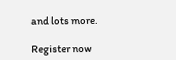and lots more.

Register now